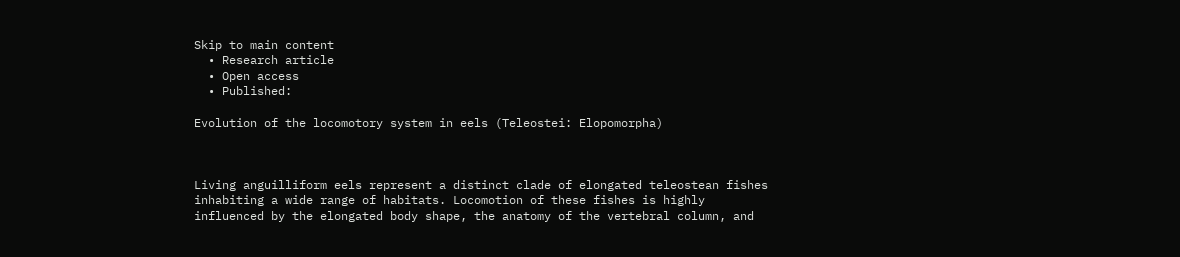Skip to main content
  • Research article
  • Open access
  • Published:

Evolution of the locomotory system in eels (Teleostei: Elopomorpha)



Living anguilliform eels represent a distinct clade of elongated teleostean fishes inhabiting a wide range of habitats. Locomotion of these fishes is highly influenced by the elongated body shape, the anatomy of the vertebral column, and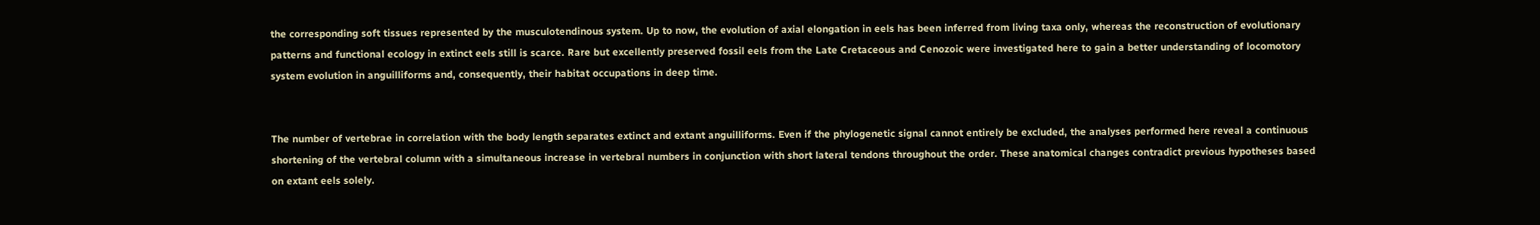the corresponding soft tissues represented by the musculotendinous system. Up to now, the evolution of axial elongation in eels has been inferred from living taxa only, whereas the reconstruction of evolutionary patterns and functional ecology in extinct eels still is scarce. Rare but excellently preserved fossil eels from the Late Cretaceous and Cenozoic were investigated here to gain a better understanding of locomotory system evolution in anguilliforms and, consequently, their habitat occupations in deep time.


The number of vertebrae in correlation with the body length separates extinct and extant anguilliforms. Even if the phylogenetic signal cannot entirely be excluded, the analyses performed here reveal a continuous shortening of the vertebral column with a simultaneous increase in vertebral numbers in conjunction with short lateral tendons throughout the order. These anatomical changes contradict previous hypotheses based on extant eels solely.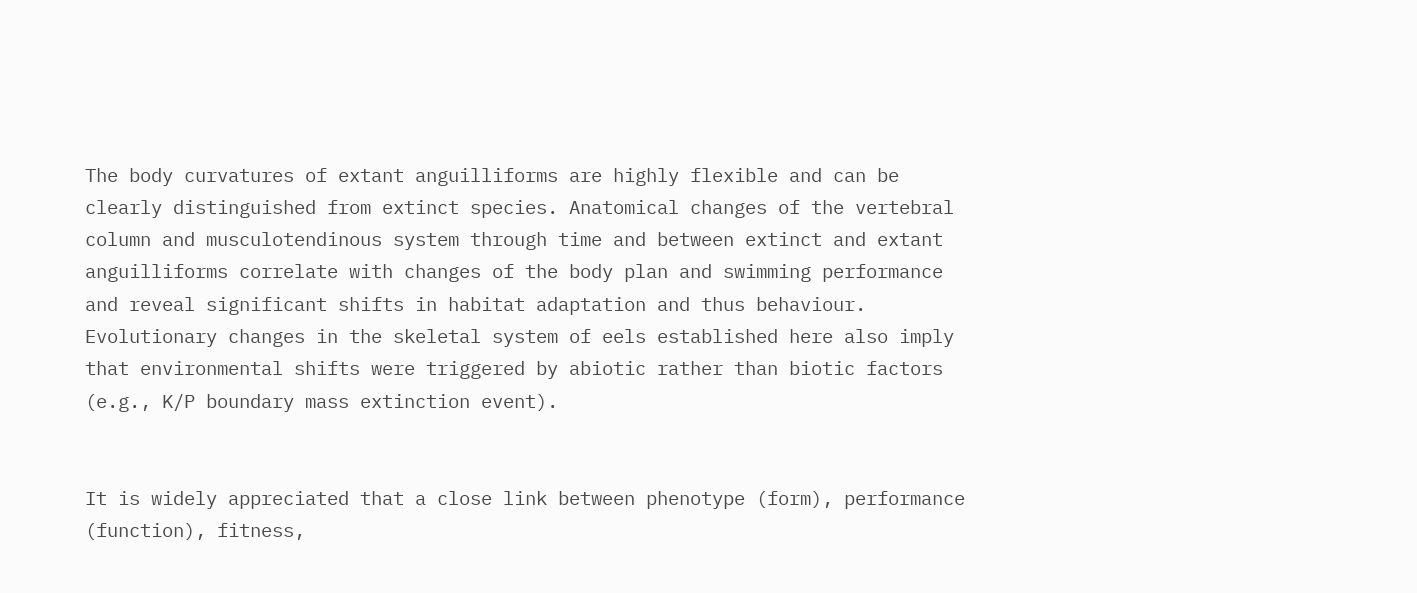The body curvatures of extant anguilliforms are highly flexible and can be clearly distinguished from extinct species. Anatomical changes of the vertebral column and musculotendinous system through time and between extinct and extant anguilliforms correlate with changes of the body plan and swimming performance and reveal significant shifts in habitat adaptation and thus behaviour. Evolutionary changes in the skeletal system of eels established here also imply that environmental shifts were triggered by abiotic rather than biotic factors (e.g., K/P boundary mass extinction event).


It is widely appreciated that a close link between phenotype (form), performance (function), fitness,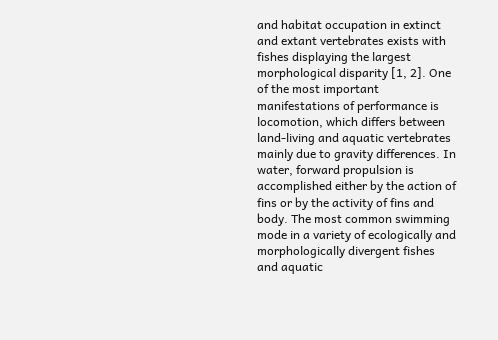and habitat occupation in extinct and extant vertebrates exists with fishes displaying the largest morphological disparity [1, 2]. One of the most important manifestations of performance is locomotion, which differs between land-living and aquatic vertebrates mainly due to gravity differences. In water, forward propulsion is accomplished either by the action of fins or by the activity of fins and body. The most common swimming mode in a variety of ecologically and morphologically divergent fishes and aquatic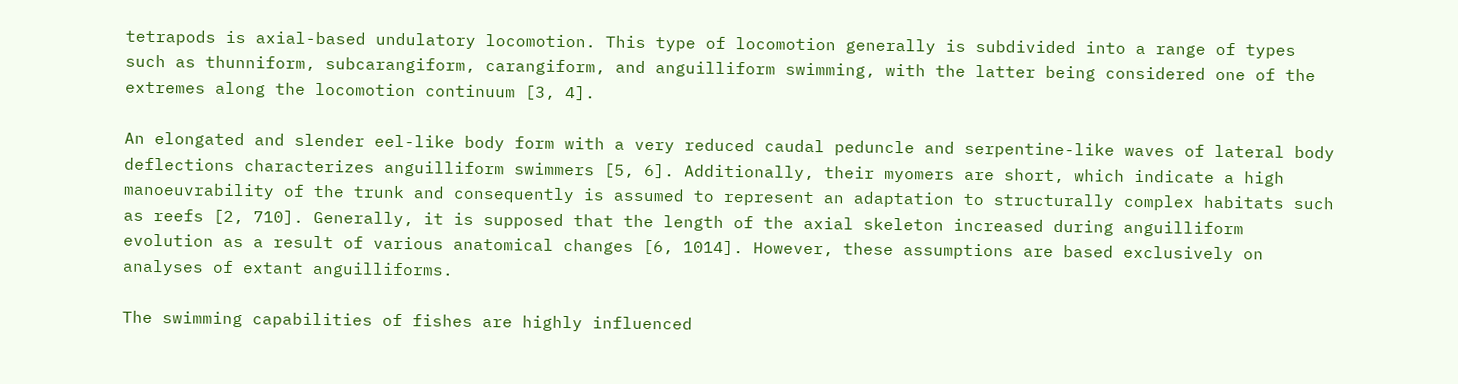tetrapods is axial-based undulatory locomotion. This type of locomotion generally is subdivided into a range of types such as thunniform, subcarangiform, carangiform, and anguilliform swimming, with the latter being considered one of the extremes along the locomotion continuum [3, 4].

An elongated and slender eel-like body form with a very reduced caudal peduncle and serpentine-like waves of lateral body deflections characterizes anguilliform swimmers [5, 6]. Additionally, their myomers are short, which indicate a high manoeuvrability of the trunk and consequently is assumed to represent an adaptation to structurally complex habitats such as reefs [2, 710]. Generally, it is supposed that the length of the axial skeleton increased during anguilliform evolution as a result of various anatomical changes [6, 1014]. However, these assumptions are based exclusively on analyses of extant anguilliforms.

The swimming capabilities of fishes are highly influenced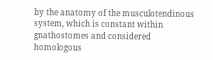by the anatomy of the musculotendinous system, which is constant within gnathostomes and considered homologous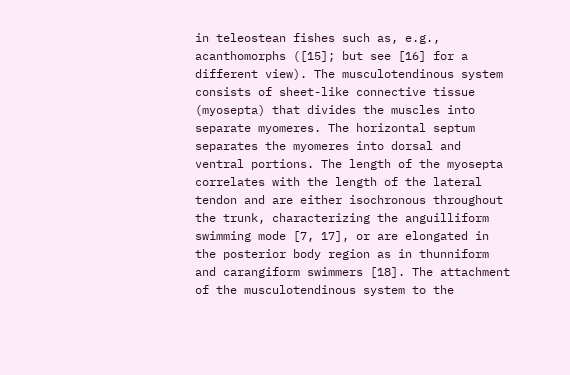in teleostean fishes such as, e.g., acanthomorphs ([15]; but see [16] for a different view). The musculotendinous system consists of sheet-like connective tissue (myosepta) that divides the muscles into separate myomeres. The horizontal septum separates the myomeres into dorsal and ventral portions. The length of the myosepta correlates with the length of the lateral tendon and are either isochronous throughout the trunk, characterizing the anguilliform swimming mode [7, 17], or are elongated in the posterior body region as in thunniform and carangiform swimmers [18]. The attachment of the musculotendinous system to the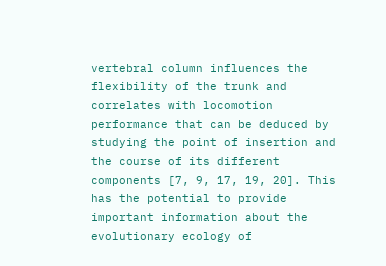vertebral column influences the flexibility of the trunk and correlates with locomotion performance that can be deduced by studying the point of insertion and the course of its different components [7, 9, 17, 19, 20]. This has the potential to provide important information about the evolutionary ecology of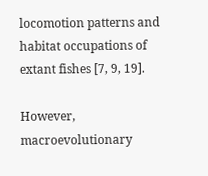locomotion patterns and habitat occupations of extant fishes [7, 9, 19].

However, macroevolutionary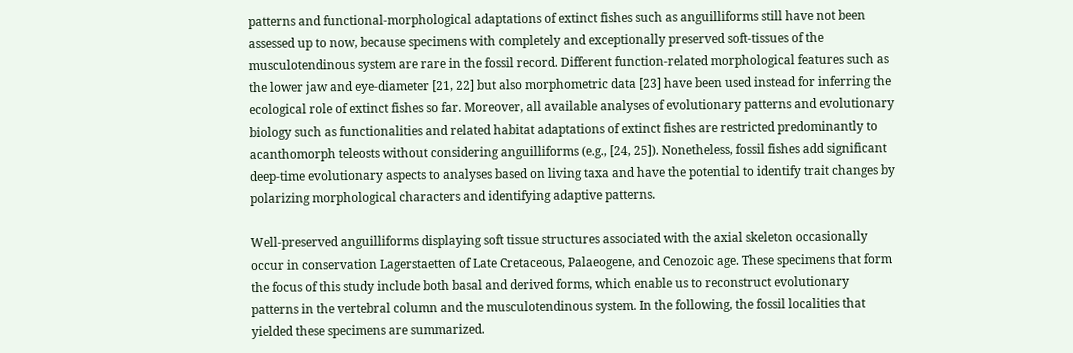patterns and functional-morphological adaptations of extinct fishes such as anguilliforms still have not been assessed up to now, because specimens with completely and exceptionally preserved soft-tissues of the musculotendinous system are rare in the fossil record. Different function-related morphological features such as the lower jaw and eye-diameter [21, 22] but also morphometric data [23] have been used instead for inferring the ecological role of extinct fishes so far. Moreover, all available analyses of evolutionary patterns and evolutionary biology such as functionalities and related habitat adaptations of extinct fishes are restricted predominantly to acanthomorph teleosts without considering anguilliforms (e.g., [24, 25]). Nonetheless, fossil fishes add significant deep-time evolutionary aspects to analyses based on living taxa and have the potential to identify trait changes by polarizing morphological characters and identifying adaptive patterns.

Well-preserved anguilliforms displaying soft tissue structures associated with the axial skeleton occasionally occur in conservation Lagerstaetten of Late Cretaceous, Palaeogene, and Cenozoic age. These specimens that form the focus of this study include both basal and derived forms, which enable us to reconstruct evolutionary patterns in the vertebral column and the musculotendinous system. In the following, the fossil localities that yielded these specimens are summarized.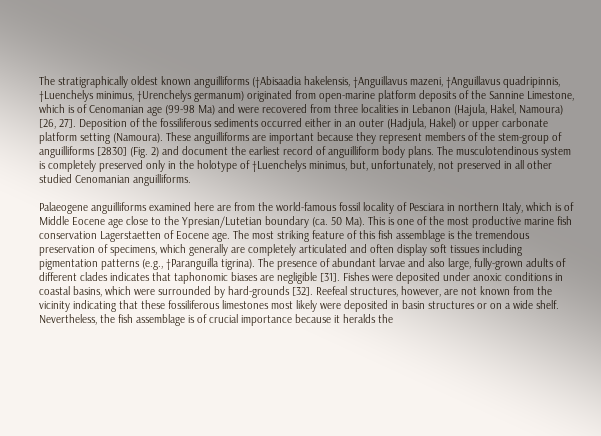The stratigraphically oldest known anguilliforms (†Abisaadia hakelensis, †Anguillavus mazeni, †Anguillavus quadripinnis, †Luenchelys minimus, †Urenchelys germanum) originated from open-marine platform deposits of the Sannine Limestone, which is of Cenomanian age (99-98 Ma) and were recovered from three localities in Lebanon (Hajula, Hakel, Namoura) [26, 27]. Deposition of the fossiliferous sediments occurred either in an outer (Hadjula, Hakel) or upper carbonate platform setting (Namoura). These anguilliforms are important because they represent members of the stem-group of anguilliforms [2830] (Fig. 2) and document the earliest record of anguilliform body plans. The musculotendinous system is completely preserved only in the holotype of †Luenchelys minimus, but, unfortunately, not preserved in all other studied Cenomanian anguilliforms.

Palaeogene anguilliforms examined here are from the world-famous fossil locality of Pesciara in northern Italy, which is of Middle Eocene age close to the Ypresian/Lutetian boundary (ca. 50 Ma). This is one of the most productive marine fish conservation Lagerstaetten of Eocene age. The most striking feature of this fish assemblage is the tremendous preservation of specimens, which generally are completely articulated and often display soft tissues including pigmentation patterns (e.g., †Paranguilla tigrina). The presence of abundant larvae and also large, fully-grown adults of different clades indicates that taphonomic biases are negligible [31]. Fishes were deposited under anoxic conditions in coastal basins, which were surrounded by hard-grounds [32]. Reefeal structures, however, are not known from the vicinity indicating that these fossiliferous limestones most likely were deposited in basin structures or on a wide shelf. Nevertheless, the fish assemblage is of crucial importance because it heralds the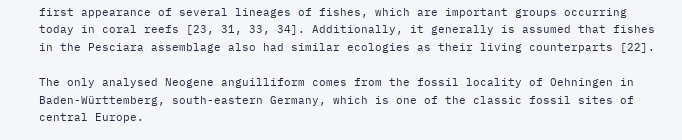first appearance of several lineages of fishes, which are important groups occurring today in coral reefs [23, 31, 33, 34]. Additionally, it generally is assumed that fishes in the Pesciara assemblage also had similar ecologies as their living counterparts [22].

The only analysed Neogene anguilliform comes from the fossil locality of Oehningen in Baden-Württemberg, south-eastern Germany, which is one of the classic fossil sites of central Europe.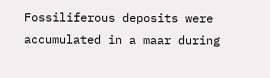Fossiliferous deposits were accumulated in a maar during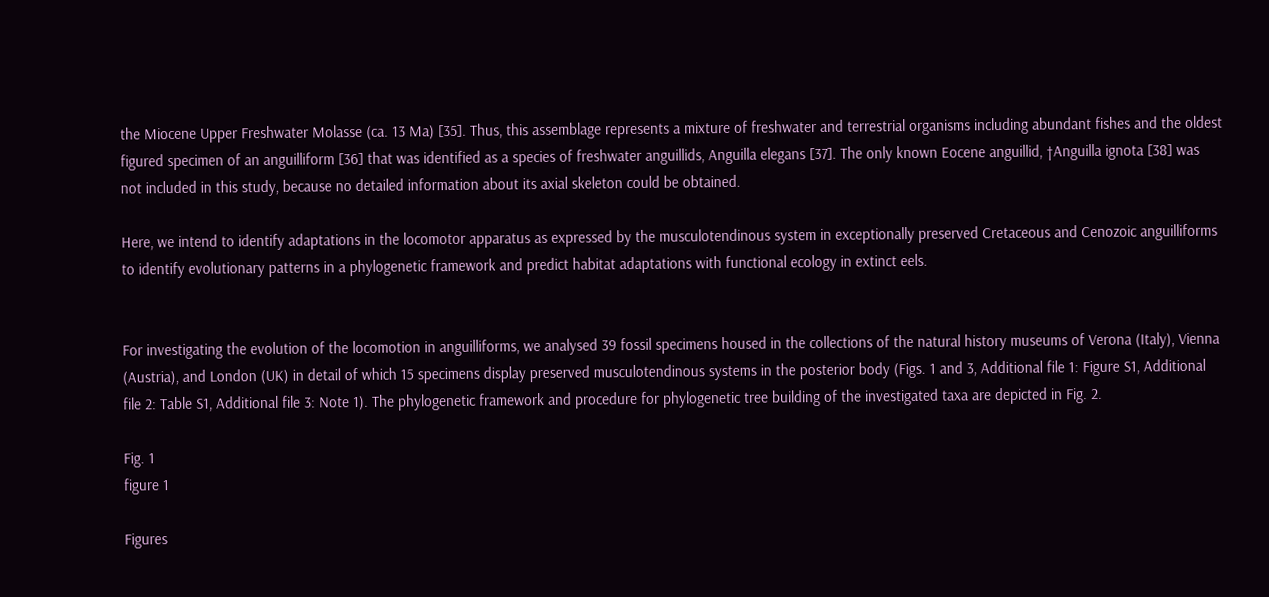the Miocene Upper Freshwater Molasse (ca. 13 Ma) [35]. Thus, this assemblage represents a mixture of freshwater and terrestrial organisms including abundant fishes and the oldest figured specimen of an anguilliform [36] that was identified as a species of freshwater anguillids, Anguilla elegans [37]. The only known Eocene anguillid, †Anguilla ignota [38] was not included in this study, because no detailed information about its axial skeleton could be obtained.

Here, we intend to identify adaptations in the locomotor apparatus as expressed by the musculotendinous system in exceptionally preserved Cretaceous and Cenozoic anguilliforms to identify evolutionary patterns in a phylogenetic framework and predict habitat adaptations with functional ecology in extinct eels.


For investigating the evolution of the locomotion in anguilliforms, we analysed 39 fossil specimens housed in the collections of the natural history museums of Verona (Italy), Vienna (Austria), and London (UK) in detail of which 15 specimens display preserved musculotendinous systems in the posterior body (Figs. 1 and 3, Additional file 1: Figure S1, Additional file 2: Table S1, Additional file 3: Note 1). The phylogenetic framework and procedure for phylogenetic tree building of the investigated taxa are depicted in Fig. 2.

Fig. 1
figure 1

Figures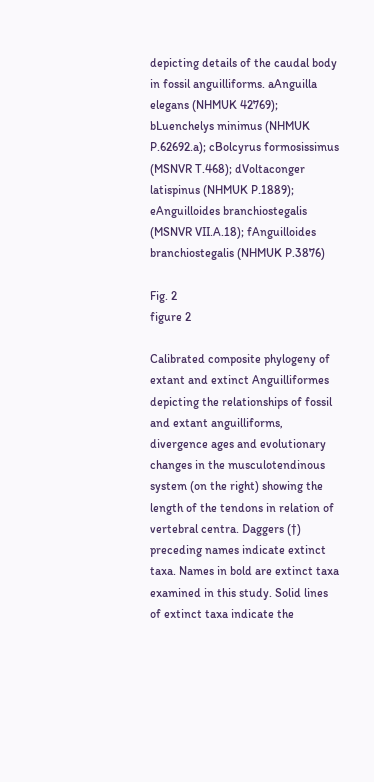depicting details of the caudal body in fossil anguilliforms. aAnguilla elegans (NHMUK 42769); bLuenchelys minimus (NHMUK P.62692.a); cBolcyrus formosissimus (MSNVR T.468); dVoltaconger latispinus (NHMUK P.1889); eAnguilloides branchiostegalis (MSNVR VII.A.18); fAnguilloides branchiostegalis (NHMUK P.3876)

Fig. 2
figure 2

Calibrated composite phylogeny of extant and extinct Anguilliformes depicting the relationships of fossil and extant anguilliforms, divergence ages and evolutionary changes in the musculotendinous system (on the right) showing the length of the tendons in relation of vertebral centra. Daggers (†) preceding names indicate extinct taxa. Names in bold are extinct taxa examined in this study. Solid lines of extinct taxa indicate the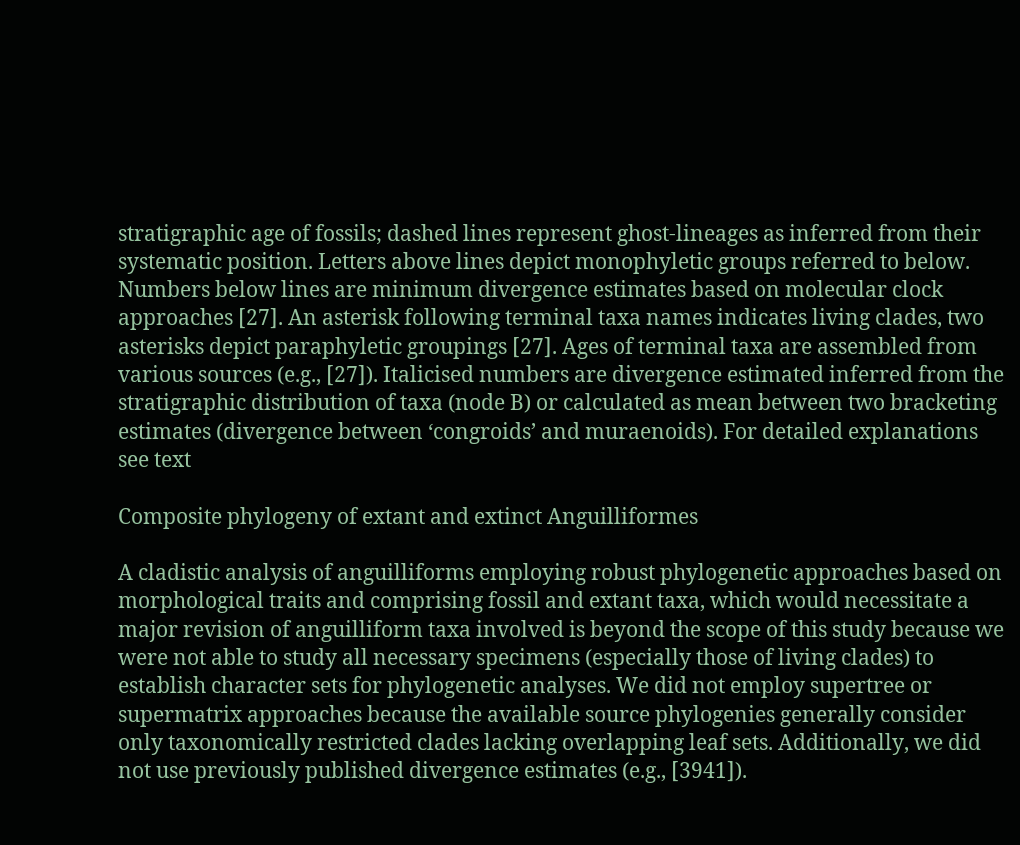stratigraphic age of fossils; dashed lines represent ghost-lineages as inferred from their systematic position. Letters above lines depict monophyletic groups referred to below. Numbers below lines are minimum divergence estimates based on molecular clock approaches [27]. An asterisk following terminal taxa names indicates living clades, two asterisks depict paraphyletic groupings [27]. Ages of terminal taxa are assembled from various sources (e.g., [27]). Italicised numbers are divergence estimated inferred from the stratigraphic distribution of taxa (node B) or calculated as mean between two bracketing estimates (divergence between ‘congroids’ and muraenoids). For detailed explanations see text

Composite phylogeny of extant and extinct Anguilliformes

A cladistic analysis of anguilliforms employing robust phylogenetic approaches based on morphological traits and comprising fossil and extant taxa, which would necessitate a major revision of anguilliform taxa involved is beyond the scope of this study because we were not able to study all necessary specimens (especially those of living clades) to establish character sets for phylogenetic analyses. We did not employ supertree or supermatrix approaches because the available source phylogenies generally consider only taxonomically restricted clades lacking overlapping leaf sets. Additionally, we did not use previously published divergence estimates (e.g., [3941]).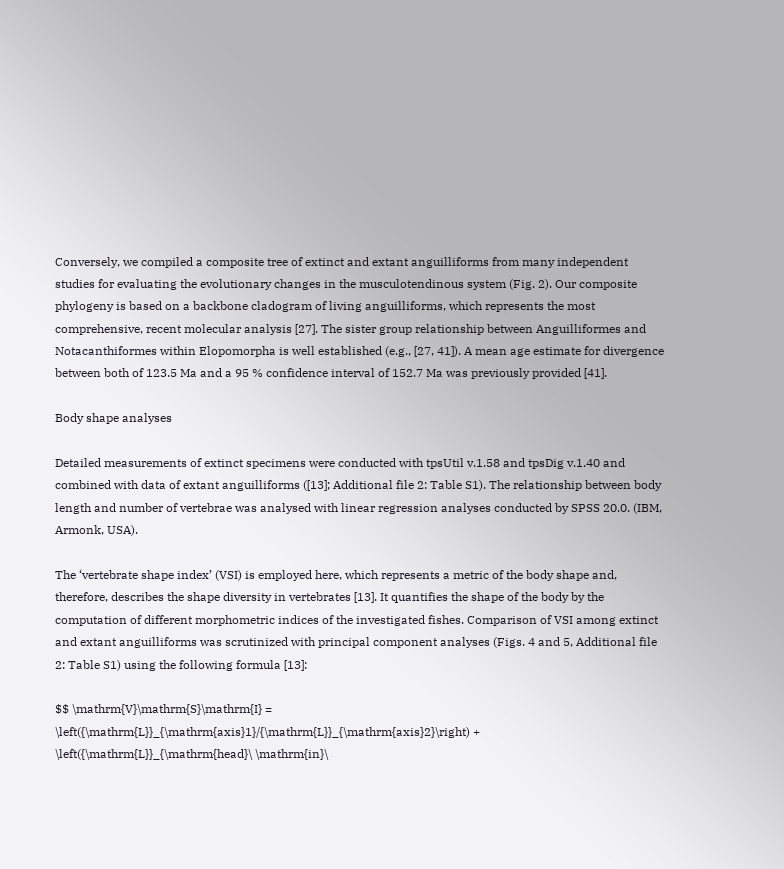Conversely, we compiled a composite tree of extinct and extant anguilliforms from many independent studies for evaluating the evolutionary changes in the musculotendinous system (Fig. 2). Our composite phylogeny is based on a backbone cladogram of living anguilliforms, which represents the most comprehensive, recent molecular analysis [27]. The sister group relationship between Anguilliformes and Notacanthiformes within Elopomorpha is well established (e.g., [27, 41]). A mean age estimate for divergence between both of 123.5 Ma and a 95 % confidence interval of 152.7 Ma was previously provided [41].

Body shape analyses

Detailed measurements of extinct specimens were conducted with tpsUtil v.1.58 and tpsDig v.1.40 and combined with data of extant anguilliforms ([13]; Additional file 2: Table S1). The relationship between body length and number of vertebrae was analysed with linear regression analyses conducted by SPSS 20.0. (IBM, Armonk, USA).

The ‘vertebrate shape index’ (VSI) is employed here, which represents a metric of the body shape and, therefore, describes the shape diversity in vertebrates [13]. It quantifies the shape of the body by the computation of different morphometric indices of the investigated fishes. Comparison of VSI among extinct and extant anguilliforms was scrutinized with principal component analyses (Figs. 4 and 5, Additional file 2: Table S1) using the following formula [13]:

$$ \mathrm{V}\mathrm{S}\mathrm{I} = \left({\mathrm{L}}_{\mathrm{axis}1}/{\mathrm{L}}_{\mathrm{axis}2}\right) + \left({\mathrm{L}}_{\mathrm{head}\ \mathrm{in}\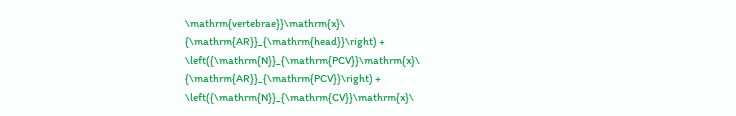\mathrm{vertebrae}}\mathrm{x}\ {\mathrm{AR}}_{\mathrm{head}}\right) + \left({\mathrm{N}}_{\mathrm{PCV}}\mathrm{x}\ {\mathrm{AR}}_{\mathrm{PCV}}\right) + \left({\mathrm{N}}_{\mathrm{CV}}\mathrm{x}\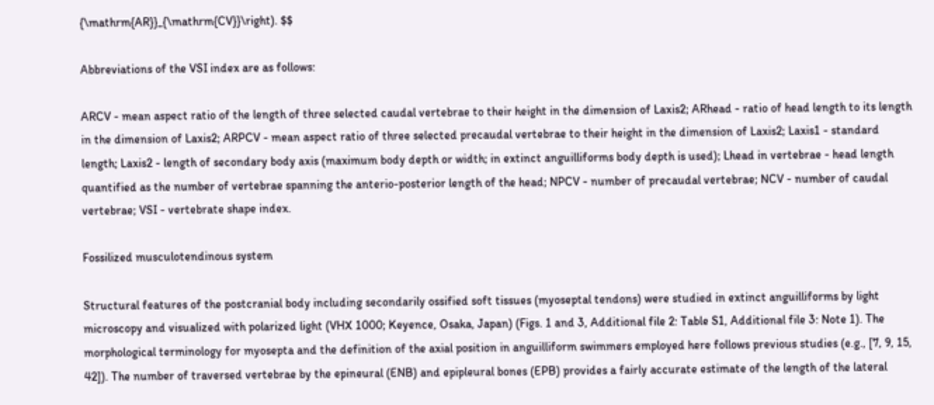{\mathrm{AR}}_{\mathrm{CV}}\right). $$

Abbreviations of the VSI index are as follows:

ARCV - mean aspect ratio of the length of three selected caudal vertebrae to their height in the dimension of Laxis2; ARhead - ratio of head length to its length in the dimension of Laxis2; ARPCV - mean aspect ratio of three selected precaudal vertebrae to their height in the dimension of Laxis2; Laxis1 - standard length; Laxis2 - length of secondary body axis (maximum body depth or width; in extinct anguilliforms body depth is used); Lhead in vertebrae - head length quantified as the number of vertebrae spanning the anterio-posterior length of the head; NPCV - number of precaudal vertebrae; NCV - number of caudal vertebrae; VSI - vertebrate shape index.

Fossilized musculotendinous system

Structural features of the postcranial body including secondarily ossified soft tissues (myoseptal tendons) were studied in extinct anguilliforms by light microscopy and visualized with polarized light (VHX 1000; Keyence, Osaka, Japan) (Figs. 1 and 3, Additional file 2: Table S1, Additional file 3: Note 1). The morphological terminology for myosepta and the definition of the axial position in anguilliform swimmers employed here follows previous studies (e.g., [7, 9, 15, 42]). The number of traversed vertebrae by the epineural (ENB) and epipleural bones (EPB) provides a fairly accurate estimate of the length of the lateral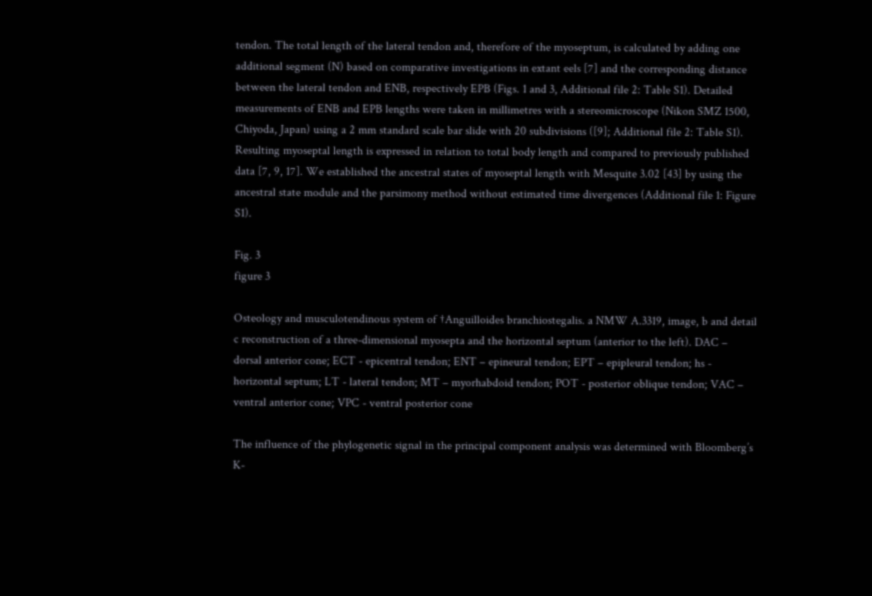tendon. The total length of the lateral tendon and, therefore of the myoseptum, is calculated by adding one additional segment (N) based on comparative investigations in extant eels [7] and the corresponding distance between the lateral tendon and ENB, respectively EPB (Figs. 1 and 3, Additional file 2: Table S1). Detailed measurements of ENB and EPB lengths were taken in millimetres with a stereomicroscope (Nikon SMZ 1500, Chiyoda, Japan) using a 2 mm standard scale bar slide with 20 subdivisions ([9]; Additional file 2: Table S1). Resulting myoseptal length is expressed in relation to total body length and compared to previously published data [7, 9, 17]. We established the ancestral states of myoseptal length with Mesquite 3.02 [43] by using the ancestral state module and the parsimony method without estimated time divergences (Additional file 1: Figure S1).

Fig. 3
figure 3

Osteology and musculotendinous system of †Anguilloides branchiostegalis. a NMW A.3319, image, b and detail c reconstruction of a three-dimensional myosepta and the horizontal septum (anterior to the left). DAC – dorsal anterior cone; ECT - epicentral tendon; ENT – epineural tendon; EPT – epipleural tendon; hs - horizontal septum; LT - lateral tendon; MT – myorhabdoid tendon; POT - posterior oblique tendon; VAC – ventral anterior cone; VPC - ventral posterior cone

The influence of the phylogenetic signal in the principal component analysis was determined with Bloomberg’s K-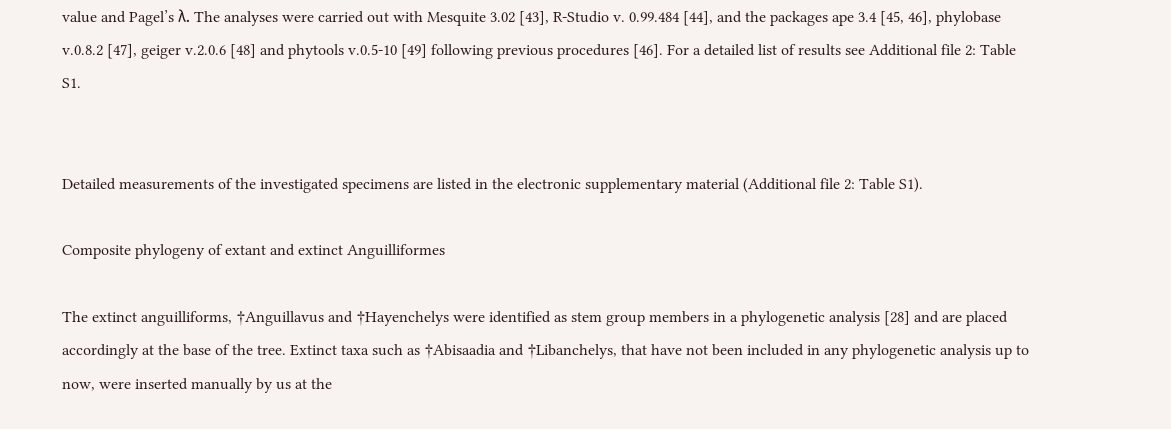value and Pagel’s λ. The analyses were carried out with Mesquite 3.02 [43], R-Studio v. 0.99.484 [44], and the packages ape 3.4 [45, 46], phylobase v.0.8.2 [47], geiger v.2.0.6 [48] and phytools v.0.5-10 [49] following previous procedures [46]. For a detailed list of results see Additional file 2: Table S1.


Detailed measurements of the investigated specimens are listed in the electronic supplementary material (Additional file 2: Table S1).

Composite phylogeny of extant and extinct Anguilliformes

The extinct anguilliforms, †Anguillavus and †Hayenchelys were identified as stem group members in a phylogenetic analysis [28] and are placed accordingly at the base of the tree. Extinct taxa such as †Abisaadia and †Libanchelys, that have not been included in any phylogenetic analysis up to now, were inserted manually by us at the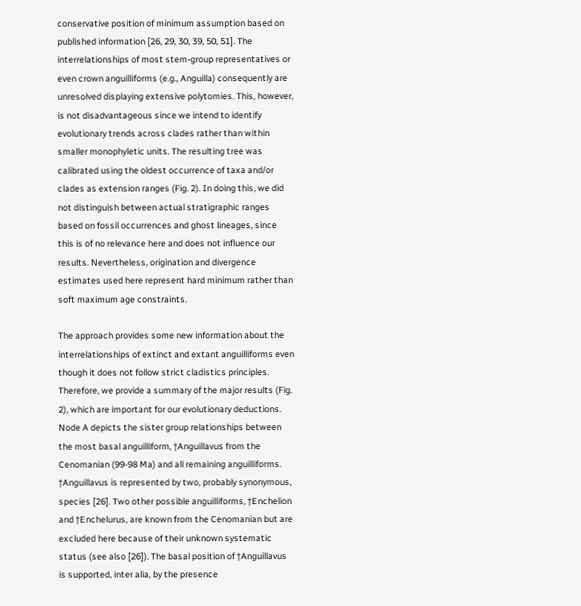conservative position of minimum assumption based on published information [26, 29, 30, 39, 50, 51]. The interrelationships of most stem-group representatives or even crown anguilliforms (e.g., Anguilla) consequently are unresolved displaying extensive polytomies. This, however, is not disadvantageous since we intend to identify evolutionary trends across clades rather than within smaller monophyletic units. The resulting tree was calibrated using the oldest occurrence of taxa and/or clades as extension ranges (Fig. 2). In doing this, we did not distinguish between actual stratigraphic ranges based on fossil occurrences and ghost lineages, since this is of no relevance here and does not influence our results. Nevertheless, origination and divergence estimates used here represent hard minimum rather than soft maximum age constraints.

The approach provides some new information about the interrelationships of extinct and extant anguilliforms even though it does not follow strict cladistics principles. Therefore, we provide a summary of the major results (Fig. 2), which are important for our evolutionary deductions. Node A depicts the sister group relationships between the most basal anguilliform, †Anguillavus from the Cenomanian (99-98 Ma) and all remaining anguilliforms. †Anguillavus is represented by two, probably synonymous, species [26]. Two other possible anguilliforms, †Enchelion and †Enchelurus, are known from the Cenomanian but are excluded here because of their unknown systematic status (see also [26]). The basal position of †Anguillavus is supported, inter alia, by the presence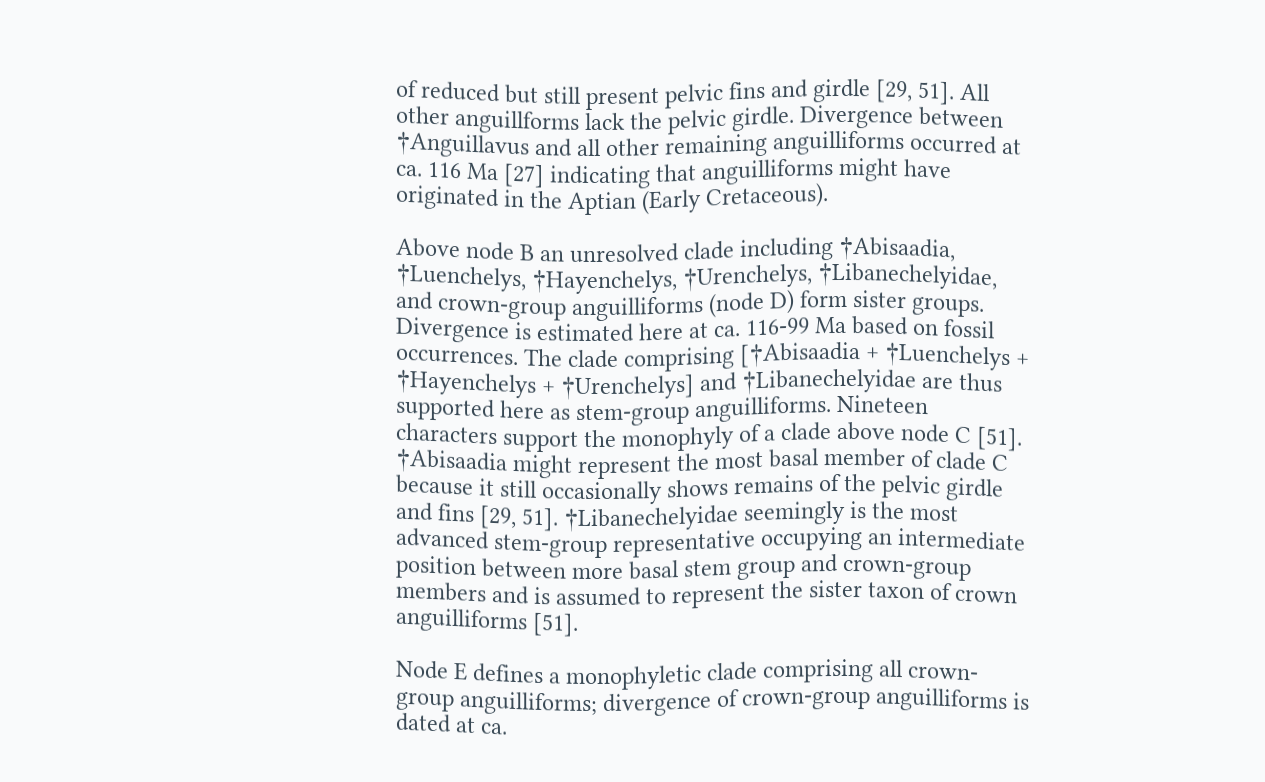of reduced but still present pelvic fins and girdle [29, 51]. All other anguillforms lack the pelvic girdle. Divergence between †Anguillavus and all other remaining anguilliforms occurred at ca. 116 Ma [27] indicating that anguilliforms might have originated in the Aptian (Early Cretaceous).

Above node B an unresolved clade including †Abisaadia, †Luenchelys, †Hayenchelys, †Urenchelys, †Libanechelyidae, and crown-group anguilliforms (node D) form sister groups. Divergence is estimated here at ca. 116-99 Ma based on fossil occurrences. The clade comprising [†Abisaadia + †Luenchelys + †Hayenchelys + †Urenchelys] and †Libanechelyidae are thus supported here as stem-group anguilliforms. Nineteen characters support the monophyly of a clade above node C [51]. †Abisaadia might represent the most basal member of clade C because it still occasionally shows remains of the pelvic girdle and fins [29, 51]. †Libanechelyidae seemingly is the most advanced stem-group representative occupying an intermediate position between more basal stem group and crown-group members and is assumed to represent the sister taxon of crown anguilliforms [51].

Node E defines a monophyletic clade comprising all crown-group anguilliforms; divergence of crown-group anguilliforms is dated at ca.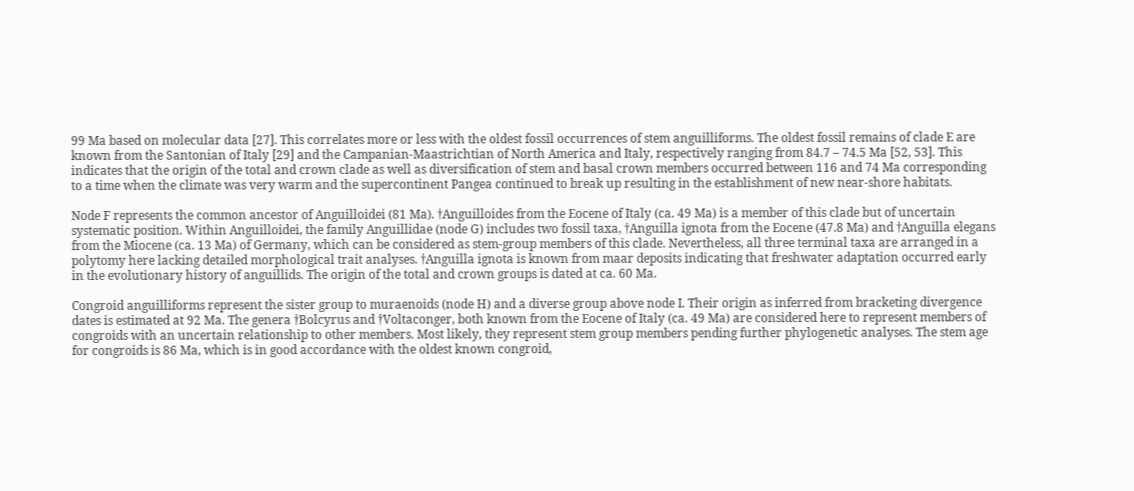99 Ma based on molecular data [27]. This correlates more or less with the oldest fossil occurrences of stem anguilliforms. The oldest fossil remains of clade E are known from the Santonian of Italy [29] and the Campanian-Maastrichtian of North America and Italy, respectively ranging from 84.7 – 74.5 Ma [52, 53]. This indicates that the origin of the total and crown clade as well as diversification of stem and basal crown members occurred between 116 and 74 Ma corresponding to a time when the climate was very warm and the supercontinent Pangea continued to break up resulting in the establishment of new near-shore habitats.

Node F represents the common ancestor of Anguilloidei (81 Ma). †Anguilloides from the Eocene of Italy (ca. 49 Ma) is a member of this clade but of uncertain systematic position. Within Anguilloidei, the family Anguillidae (node G) includes two fossil taxa, †Anguilla ignota from the Eocene (47.8 Ma) and †Anguilla elegans from the Miocene (ca. 13 Ma) of Germany, which can be considered as stem-group members of this clade. Nevertheless, all three terminal taxa are arranged in a polytomy here lacking detailed morphological trait analyses. †Anguilla ignota is known from maar deposits indicating that freshwater adaptation occurred early in the evolutionary history of anguillids. The origin of the total and crown groups is dated at ca. 60 Ma.

Congroid anguilliforms represent the sister group to muraenoids (node H) and a diverse group above node I. Their origin as inferred from bracketing divergence dates is estimated at 92 Ma. The genera †Bolcyrus and †Voltaconger, both known from the Eocene of Italy (ca. 49 Ma) are considered here to represent members of congroids with an uncertain relationship to other members. Most likely, they represent stem group members pending further phylogenetic analyses. The stem age for congroids is 86 Ma, which is in good accordance with the oldest known congroid,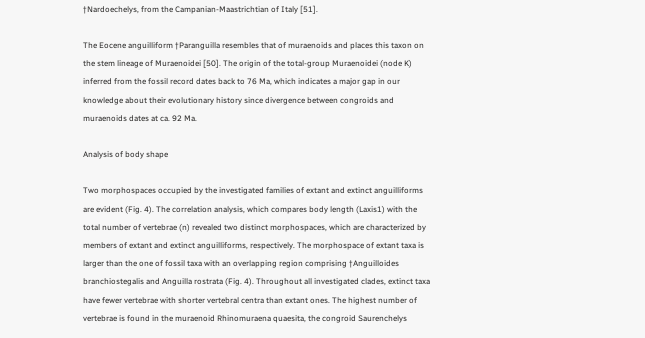†Nardoechelys, from the Campanian-Maastrichtian of Italy [51].

The Eocene anguilliform †Paranguilla resembles that of muraenoids and places this taxon on the stem lineage of Muraenoidei [50]. The origin of the total-group Muraenoidei (node K) inferred from the fossil record dates back to 76 Ma, which indicates a major gap in our knowledge about their evolutionary history since divergence between congroids and muraenoids dates at ca. 92 Ma.

Analysis of body shape

Two morphospaces occupied by the investigated families of extant and extinct anguilliforms are evident (Fig. 4). The correlation analysis, which compares body length (Laxis1) with the total number of vertebrae (n) revealed two distinct morphospaces, which are characterized by members of extant and extinct anguilliforms, respectively. The morphospace of extant taxa is larger than the one of fossil taxa with an overlapping region comprising †Anguilloides branchiostegalis and Anguilla rostrata (Fig. 4). Throughout all investigated clades, extinct taxa have fewer vertebrae with shorter vertebral centra than extant ones. The highest number of vertebrae is found in the muraenoid Rhinomuraena quaesita, the congroid Saurenchelys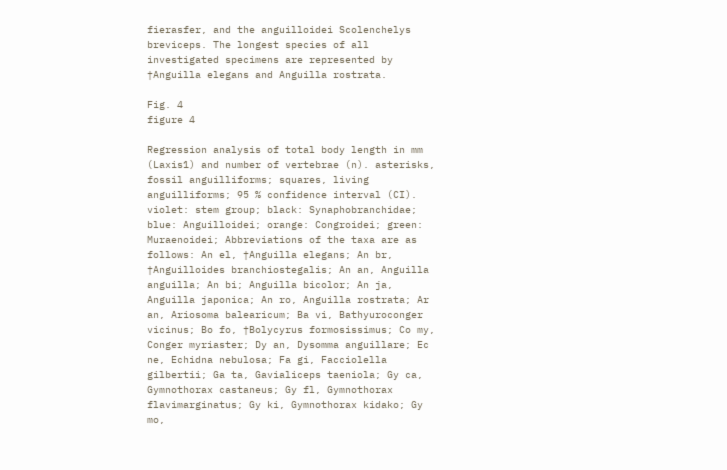fierasfer, and the anguilloidei Scolenchelys breviceps. The longest species of all investigated specimens are represented by †Anguilla elegans and Anguilla rostrata.

Fig. 4
figure 4

Regression analysis of total body length in mm (Laxis1) and number of vertebrae (n). asterisks, fossil anguilliforms; squares, living anguilliforms; 95 % confidence interval (CI). violet: stem group; black: Synaphobranchidae; blue: Anguilloidei; orange: Congroidei; green: Muraenoidei; Abbreviations of the taxa are as follows: An el, †Anguilla elegans; An br, †Anguilloides branchiostegalis; An an, Anguilla anguilla; An bi; Anguilla bicolor; An ja, Anguilla japonica; An ro, Anguilla rostrata; Ar an, Ariosoma balearicum; Ba vi, Bathyuroconger vicinus; Bo fo, †Bolycyrus formosissimus; Co my, Conger myriaster; Dy an, Dysomma anguillare; Ec ne, Echidna nebulosa; Fa gi, Facciolella gilbertii; Ga ta, Gavialiceps taeniola; Gy ca, Gymnothorax castaneus; Gy fl, Gymnothorax flavimarginatus; Gy ki, Gymnothorax kidako; Gy mo,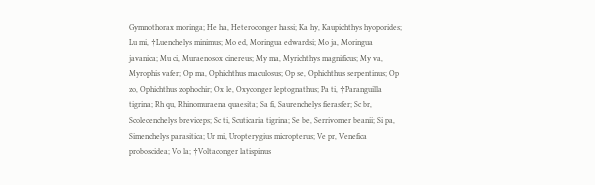Gymnothorax moringa; He ha, Heteroconger hassi; Ka hy, Kaupichthys hyoporides; Lu mi, †Luenchelys minimus; Mo ed, Moringua edwardsi; Mo ja, Moringua javanica; Mu ci, Muraenosox cinereus; My ma, Myrichthys magnificus; My va, Myrophis vafer; Op ma, Ophichthus maculosus; Op se, Ophichthus serpentinus; Op zo, Ophichthus zophochir; Ox le, Oxyconger leptognathus; Pa ti, †Paranguilla tigrina; Rh qu, Rhinomuraena quaesita; Sa fi, Saurenchelys fierasfer; Sc br, Scolecenchelys breviceps; Sc ti, Scuticaria tigrina; Se be, Serrivomer beanii; Si pa, Simenchelys parasitica; Ur mi, Uropterygius micropterus; Ve pr, Venefica proboscidea; Vo la; †Voltaconger latispinus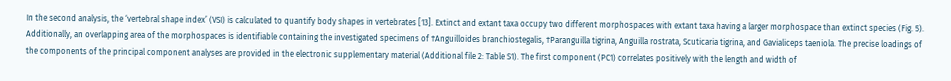In the second analysis, the ‘vertebral shape index’ (VSI) is calculated to quantify body shapes in vertebrates [13]. Extinct and extant taxa occupy two different morphospaces with extant taxa having a larger morphospace than extinct species (Fig. 5). Additionally, an overlapping area of the morphospaces is identifiable containing the investigated specimens of †Anguilloides branchiostegalis, †Paranguilla tigrina, Anguilla rostrata, Scuticaria tigrina, and Gavialiceps taeniola. The precise loadings of the components of the principal component analyses are provided in the electronic supplementary material (Additional file 2: Table S1). The first component (PC1) correlates positively with the length and width of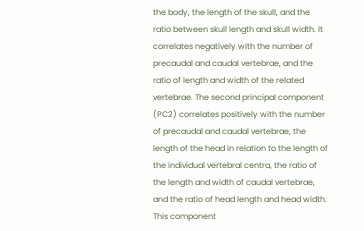the body, the length of the skull, and the ratio between skull length and skull width. It correlates negatively with the number of precaudal and caudal vertebrae, and the ratio of length and width of the related vertebrae. The second principal component (PC2) correlates positively with the number of precaudal and caudal vertebrae, the length of the head in relation to the length of the individual vertebral centra, the ratio of the length and width of caudal vertebrae, and the ratio of head length and head width. This component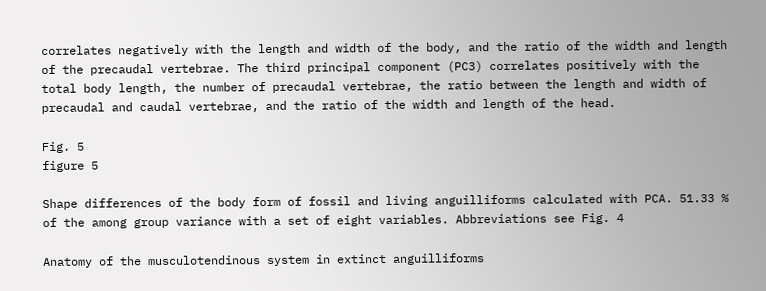correlates negatively with the length and width of the body, and the ratio of the width and length of the precaudal vertebrae. The third principal component (PC3) correlates positively with the total body length, the number of precaudal vertebrae, the ratio between the length and width of precaudal and caudal vertebrae, and the ratio of the width and length of the head.

Fig. 5
figure 5

Shape differences of the body form of fossil and living anguilliforms calculated with PCA. 51.33 % of the among group variance with a set of eight variables. Abbreviations see Fig. 4

Anatomy of the musculotendinous system in extinct anguilliforms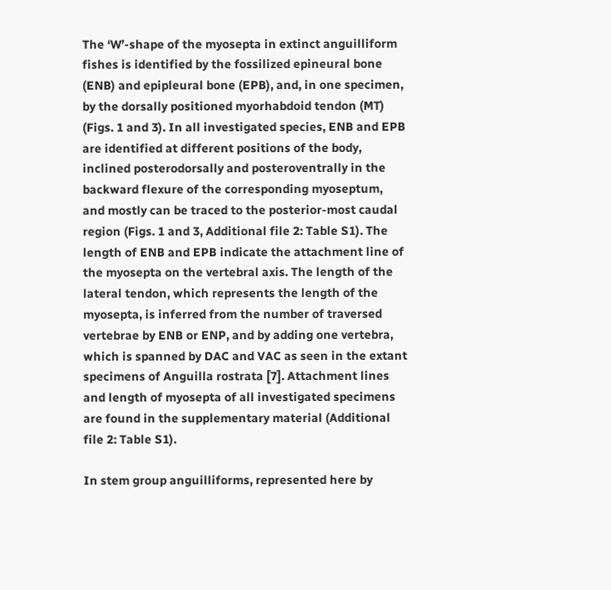The ‘W’-shape of the myosepta in extinct anguilliform fishes is identified by the fossilized epineural bone (ENB) and epipleural bone (EPB), and, in one specimen, by the dorsally positioned myorhabdoid tendon (MT) (Figs. 1 and 3). In all investigated species, ENB and EPB are identified at different positions of the body, inclined posterodorsally and posteroventrally in the backward flexure of the corresponding myoseptum, and mostly can be traced to the posterior-most caudal region (Figs. 1 and 3, Additional file 2: Table S1). The length of ENB and EPB indicate the attachment line of the myosepta on the vertebral axis. The length of the lateral tendon, which represents the length of the myosepta, is inferred from the number of traversed vertebrae by ENB or ENP, and by adding one vertebra, which is spanned by DAC and VAC as seen in the extant specimens of Anguilla rostrata [7]. Attachment lines and length of myosepta of all investigated specimens are found in the supplementary material (Additional file 2: Table S1).

In stem group anguilliforms, represented here by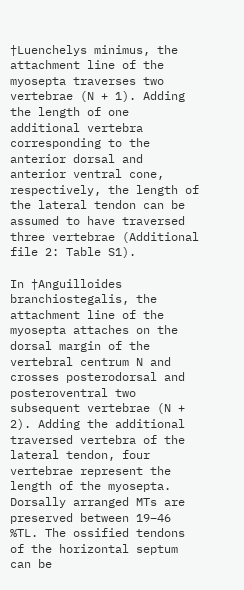†Luenchelys minimus, the attachment line of the myosepta traverses two vertebrae (N + 1). Adding the length of one additional vertebra corresponding to the anterior dorsal and anterior ventral cone, respectively, the length of the lateral tendon can be assumed to have traversed three vertebrae (Additional file 2: Table S1).

In †Anguilloides branchiostegalis, the attachment line of the myosepta attaches on the dorsal margin of the vertebral centrum N and crosses posterodorsal and posteroventral two subsequent vertebrae (N + 2). Adding the additional traversed vertebra of the lateral tendon, four vertebrae represent the length of the myosepta. Dorsally arranged MTs are preserved between 19–46 %TL. The ossified tendons of the horizontal septum can be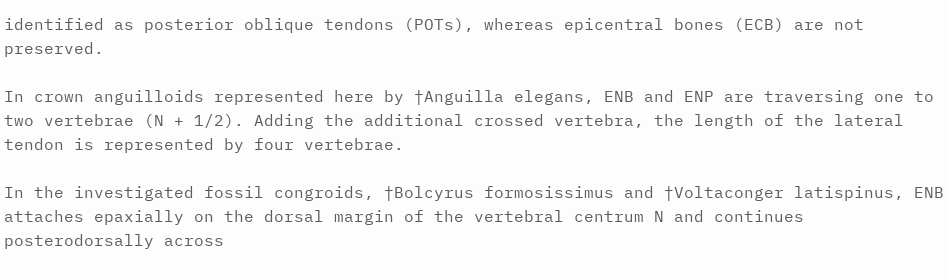identified as posterior oblique tendons (POTs), whereas epicentral bones (ECB) are not preserved.

In crown anguilloids represented here by †Anguilla elegans, ENB and ENP are traversing one to two vertebrae (N + 1/2). Adding the additional crossed vertebra, the length of the lateral tendon is represented by four vertebrae.

In the investigated fossil congroids, †Bolcyrus formosissimus and †Voltaconger latispinus, ENB attaches epaxially on the dorsal margin of the vertebral centrum N and continues posterodorsally across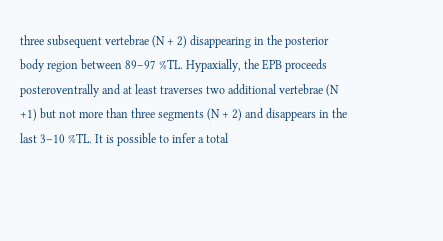three subsequent vertebrae (N + 2) disappearing in the posterior body region between 89–97 %TL. Hypaxially, the EPB proceeds posteroventrally and at least traverses two additional vertebrae (N +1) but not more than three segments (N + 2) and disappears in the last 3–10 %TL. It is possible to infer a total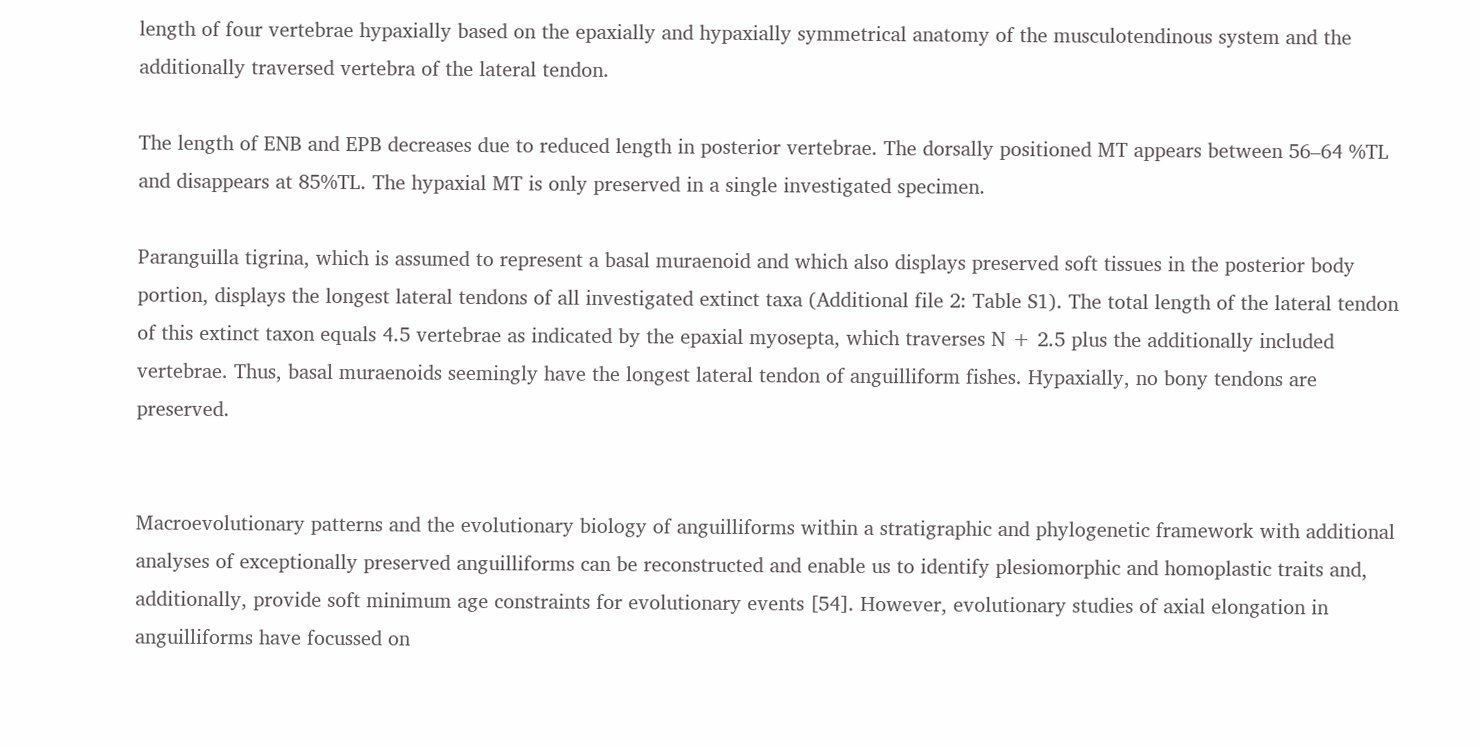length of four vertebrae hypaxially based on the epaxially and hypaxially symmetrical anatomy of the musculotendinous system and the additionally traversed vertebra of the lateral tendon.

The length of ENB and EPB decreases due to reduced length in posterior vertebrae. The dorsally positioned MT appears between 56–64 %TL and disappears at 85%TL. The hypaxial MT is only preserved in a single investigated specimen.

Paranguilla tigrina, which is assumed to represent a basal muraenoid and which also displays preserved soft tissues in the posterior body portion, displays the longest lateral tendons of all investigated extinct taxa (Additional file 2: Table S1). The total length of the lateral tendon of this extinct taxon equals 4.5 vertebrae as indicated by the epaxial myosepta, which traverses N + 2.5 plus the additionally included vertebrae. Thus, basal muraenoids seemingly have the longest lateral tendon of anguilliform fishes. Hypaxially, no bony tendons are preserved.


Macroevolutionary patterns and the evolutionary biology of anguilliforms within a stratigraphic and phylogenetic framework with additional analyses of exceptionally preserved anguilliforms can be reconstructed and enable us to identify plesiomorphic and homoplastic traits and, additionally, provide soft minimum age constraints for evolutionary events [54]. However, evolutionary studies of axial elongation in anguilliforms have focussed on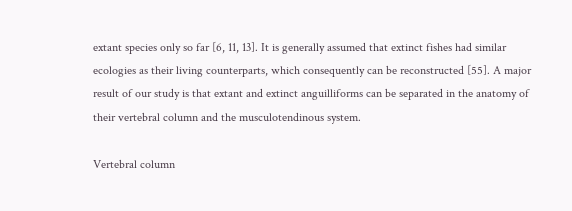extant species only so far [6, 11, 13]. It is generally assumed that extinct fishes had similar ecologies as their living counterparts, which consequently can be reconstructed [55]. A major result of our study is that extant and extinct anguilliforms can be separated in the anatomy of their vertebral column and the musculotendinous system.

Vertebral column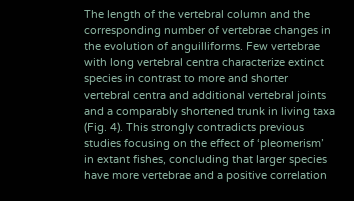The length of the vertebral column and the corresponding number of vertebrae changes in the evolution of anguilliforms. Few vertebrae with long vertebral centra characterize extinct species in contrast to more and shorter vertebral centra and additional vertebral joints and a comparably shortened trunk in living taxa (Fig. 4). This strongly contradicts previous studies focusing on the effect of ‘pleomerism’ in extant fishes, concluding that larger species have more vertebrae and a positive correlation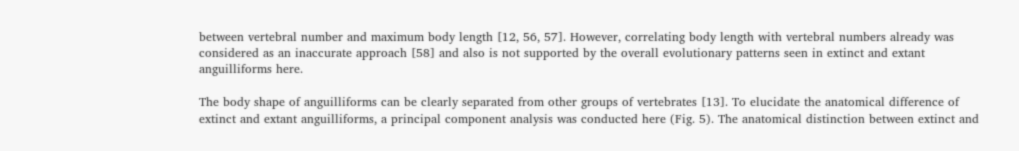between vertebral number and maximum body length [12, 56, 57]. However, correlating body length with vertebral numbers already was considered as an inaccurate approach [58] and also is not supported by the overall evolutionary patterns seen in extinct and extant anguilliforms here.

The body shape of anguilliforms can be clearly separated from other groups of vertebrates [13]. To elucidate the anatomical difference of extinct and extant anguilliforms, a principal component analysis was conducted here (Fig. 5). The anatomical distinction between extinct and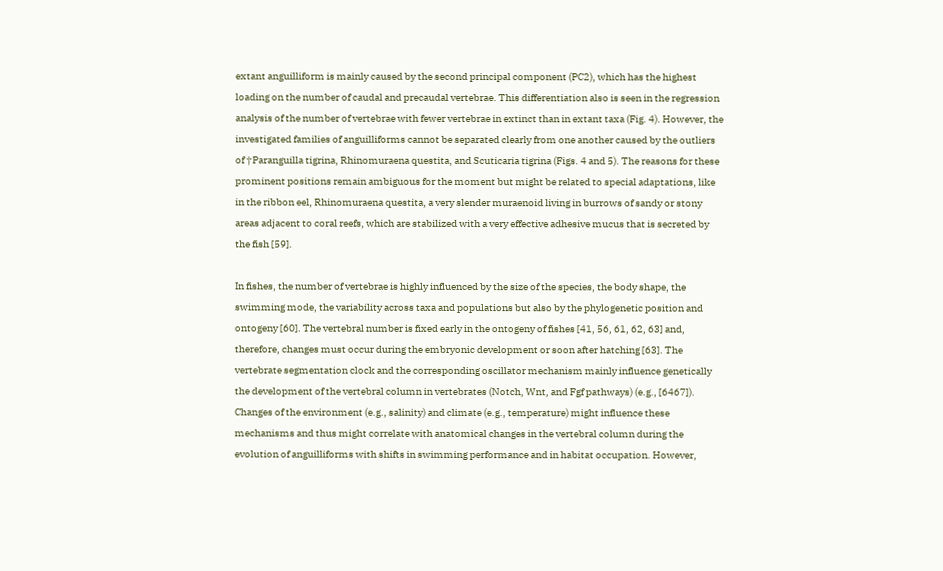extant anguilliform is mainly caused by the second principal component (PC2), which has the highest loading on the number of caudal and precaudal vertebrae. This differentiation also is seen in the regression analysis of the number of vertebrae with fewer vertebrae in extinct than in extant taxa (Fig. 4). However, the investigated families of anguilliforms cannot be separated clearly from one another caused by the outliers of †Paranguilla tigrina, Rhinomuraena questita, and Scuticaria tigrina (Figs. 4 and 5). The reasons for these prominent positions remain ambiguous for the moment but might be related to special adaptations, like in the ribbon eel, Rhinomuraena questita, a very slender muraenoid living in burrows of sandy or stony areas adjacent to coral reefs, which are stabilized with a very effective adhesive mucus that is secreted by the fish [59].

In fishes, the number of vertebrae is highly influenced by the size of the species, the body shape, the swimming mode, the variability across taxa and populations but also by the phylogenetic position and ontogeny [60]. The vertebral number is fixed early in the ontogeny of fishes [41, 56, 61, 62, 63] and, therefore, changes must occur during the embryonic development or soon after hatching [63]. The vertebrate segmentation clock and the corresponding oscillator mechanism mainly influence genetically the development of the vertebral column in vertebrates (Notch, Wnt, and Fgf pathways) (e.g., [6467]). Changes of the environment (e.g., salinity) and climate (e.g., temperature) might influence these mechanisms and thus might correlate with anatomical changes in the vertebral column during the evolution of anguilliforms with shifts in swimming performance and in habitat occupation. However,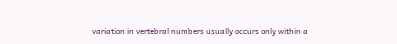variation in vertebral numbers usually occurs only within a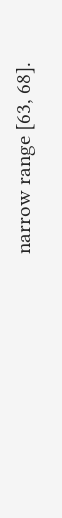narrow range [63, 68].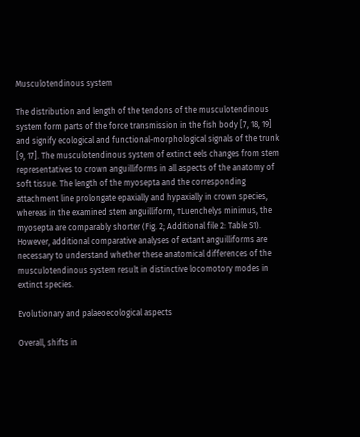Musculotendinous system

The distribution and length of the tendons of the musculotendinous system form parts of the force transmission in the fish body [7, 18, 19] and signify ecological and functional-morphological signals of the trunk [9, 17]. The musculotendinous system of extinct eels changes from stem representatives to crown anguilliforms in all aspects of the anatomy of soft tissue. The length of the myosepta and the corresponding attachment line prolongate epaxially and hypaxially in crown species, whereas in the examined stem anguilliform, †Luenchelys minimus, the myosepta are comparably shorter (Fig. 2; Additional file 2: Table S1). However, additional comparative analyses of extant anguilliforms are necessary to understand whether these anatomical differences of the musculotendinous system result in distinctive locomotory modes in extinct species.

Evolutionary and palaeoecological aspects

Overall, shifts in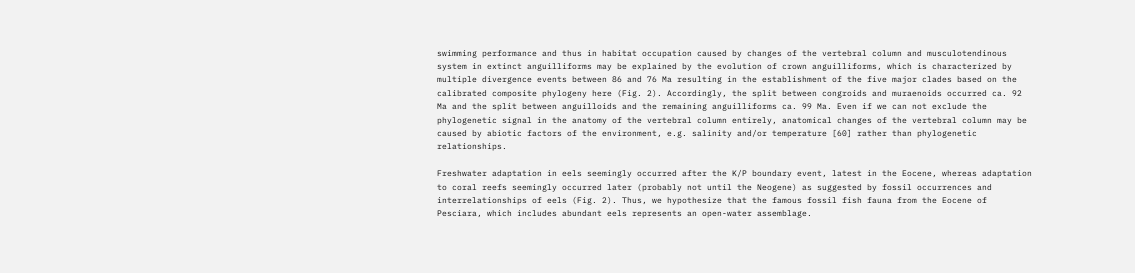swimming performance and thus in habitat occupation caused by changes of the vertebral column and musculotendinous system in extinct anguilliforms may be explained by the evolution of crown anguilliforms, which is characterized by multiple divergence events between 86 and 76 Ma resulting in the establishment of the five major clades based on the calibrated composite phylogeny here (Fig. 2). Accordingly, the split between congroids and muraenoids occurred ca. 92 Ma and the split between anguilloids and the remaining anguilliforms ca. 99 Ma. Even if we can not exclude the phylogenetic signal in the anatomy of the vertebral column entirely, anatomical changes of the vertebral column may be caused by abiotic factors of the environment, e.g. salinity and/or temperature [60] rather than phylogenetic relationships.

Freshwater adaptation in eels seemingly occurred after the K/P boundary event, latest in the Eocene, whereas adaptation to coral reefs seemingly occurred later (probably not until the Neogene) as suggested by fossil occurrences and interrelationships of eels (Fig. 2). Thus, we hypothesize that the famous fossil fish fauna from the Eocene of Pesciara, which includes abundant eels represents an open-water assemblage.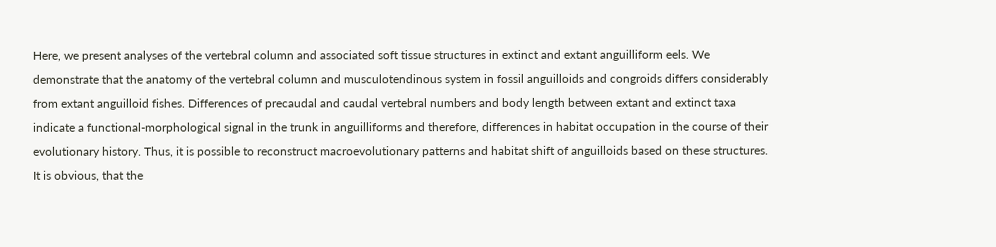Here, we present analyses of the vertebral column and associated soft tissue structures in extinct and extant anguilliform eels. We demonstrate that the anatomy of the vertebral column and musculotendinous system in fossil anguilloids and congroids differs considerably from extant anguilloid fishes. Differences of precaudal and caudal vertebral numbers and body length between extant and extinct taxa indicate a functional-morphological signal in the trunk in anguilliforms and therefore, differences in habitat occupation in the course of their evolutionary history. Thus, it is possible to reconstruct macroevolutionary patterns and habitat shift of anguilloids based on these structures. It is obvious, that the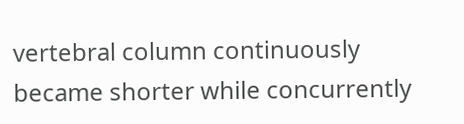vertebral column continuously became shorter while concurrently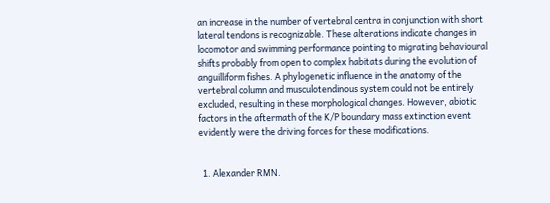an increase in the number of vertebral centra in conjunction with short lateral tendons is recognizable. These alterations indicate changes in locomotor and swimming performance pointing to migrating behavioural shifts probably from open to complex habitats during the evolution of anguilliform fishes. A phylogenetic influence in the anatomy of the vertebral column and musculotendinous system could not be entirely excluded, resulting in these morphological changes. However, abiotic factors in the aftermath of the K/P boundary mass extinction event evidently were the driving forces for these modifications.


  1. Alexander RMN.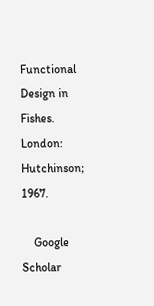Functional Design in Fishes. London: Hutchinson; 1967.

    Google Scholar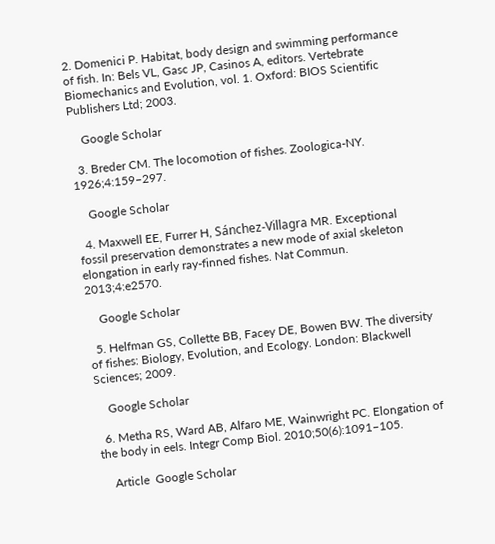2. Domenici P. Habitat, body design and swimming performance of fish. In: Bels VL, Gasc JP, Casinos A, editors. Vertebrate Biomechanics and Evolution, vol. 1. Oxford: BIOS Scientific Publishers Ltd; 2003.

    Google Scholar

  3. Breder CM. The locomotion of fishes. Zoologica-NY. 1926;4:159–297.

    Google Scholar

  4. Maxwell EE, Furrer H, Sánchez-Villagra MR. Exceptional fossil preservation demonstrates a new mode of axial skeleton elongation in early ray-finned fishes. Nat Commun. 2013;4:e2570.

    Google Scholar

  5. Helfman GS, Collette BB, Facey DE, Bowen BW. The diversity of fishes: Biology, Evolution, and Ecology. London: Blackwell Sciences; 2009.

    Google Scholar

  6. Metha RS, Ward AB, Alfaro ME, Wainwright PC. Elongation of the body in eels. Integr Comp Biol. 2010;50(6):1091–105.

    Article  Google Scholar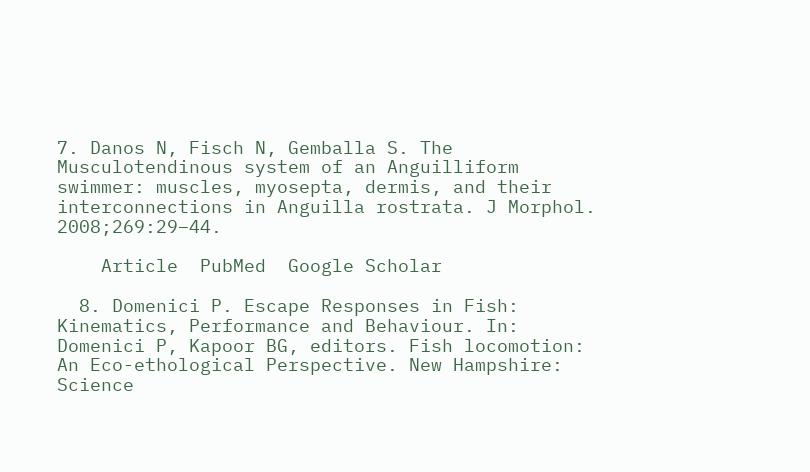7. Danos N, Fisch N, Gemballa S. The Musculotendinous system of an Anguilliform swimmer: muscles, myosepta, dermis, and their interconnections in Anguilla rostrata. J Morphol. 2008;269:29–44.

    Article  PubMed  Google Scholar

  8. Domenici P. Escape Responses in Fish: Kinematics, Performance and Behaviour. In: Domenici P, Kapoor BG, editors. Fish locomotion: An Eco-ethological Perspective. New Hampshire: Science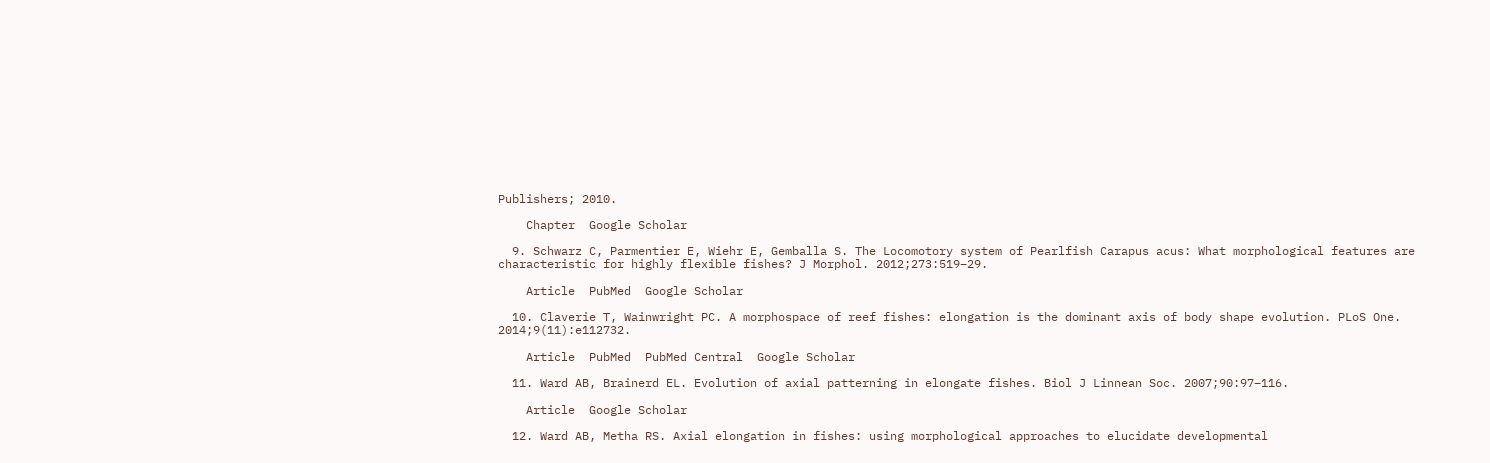Publishers; 2010.

    Chapter  Google Scholar

  9. Schwarz C, Parmentier E, Wiehr E, Gemballa S. The Locomotory system of Pearlfish Carapus acus: What morphological features are characteristic for highly flexible fishes? J Morphol. 2012;273:519–29.

    Article  PubMed  Google Scholar

  10. Claverie T, Wainwright PC. A morphospace of reef fishes: elongation is the dominant axis of body shape evolution. PLoS One. 2014;9(11):e112732.

    Article  PubMed  PubMed Central  Google Scholar

  11. Ward AB, Brainerd EL. Evolution of axial patterning in elongate fishes. Biol J Linnean Soc. 2007;90:97–116.

    Article  Google Scholar

  12. Ward AB, Metha RS. Axial elongation in fishes: using morphological approaches to elucidate developmental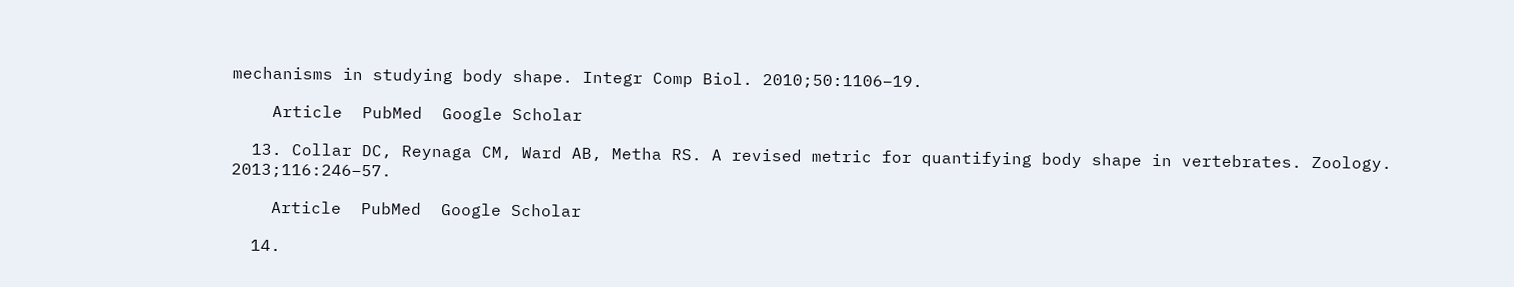mechanisms in studying body shape. Integr Comp Biol. 2010;50:1106–19.

    Article  PubMed  Google Scholar

  13. Collar DC, Reynaga CM, Ward AB, Metha RS. A revised metric for quantifying body shape in vertebrates. Zoology. 2013;116:246–57.

    Article  PubMed  Google Scholar

  14.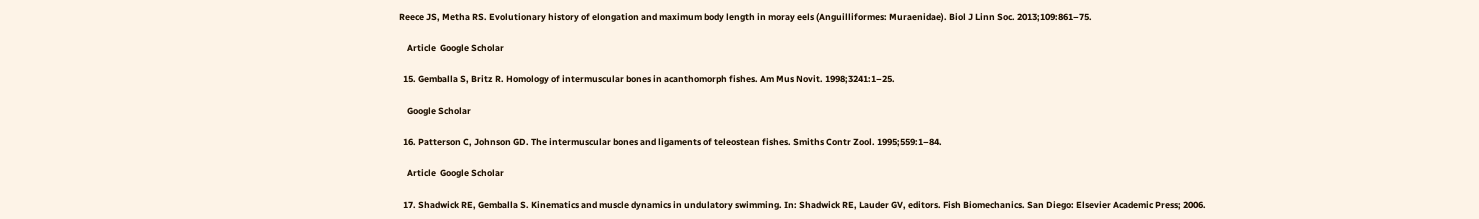Reece JS, Metha RS. Evolutionary history of elongation and maximum body length in moray eels (Anguilliformes: Muraenidae). Biol J Linn Soc. 2013;109:861–75.

    Article  Google Scholar

  15. Gemballa S, Britz R. Homology of intermuscular bones in acanthomorph fishes. Am Mus Novit. 1998;3241:1–25.

    Google Scholar

  16. Patterson C, Johnson GD. The intermuscular bones and ligaments of teleostean fishes. Smiths Contr Zool. 1995;559:1–84.

    Article  Google Scholar

  17. Shadwick RE, Gemballa S. Kinematics and muscle dynamics in undulatory swimming. In: Shadwick RE, Lauder GV, editors. Fish Biomechanics. San Diego: Elsevier Academic Press; 2006.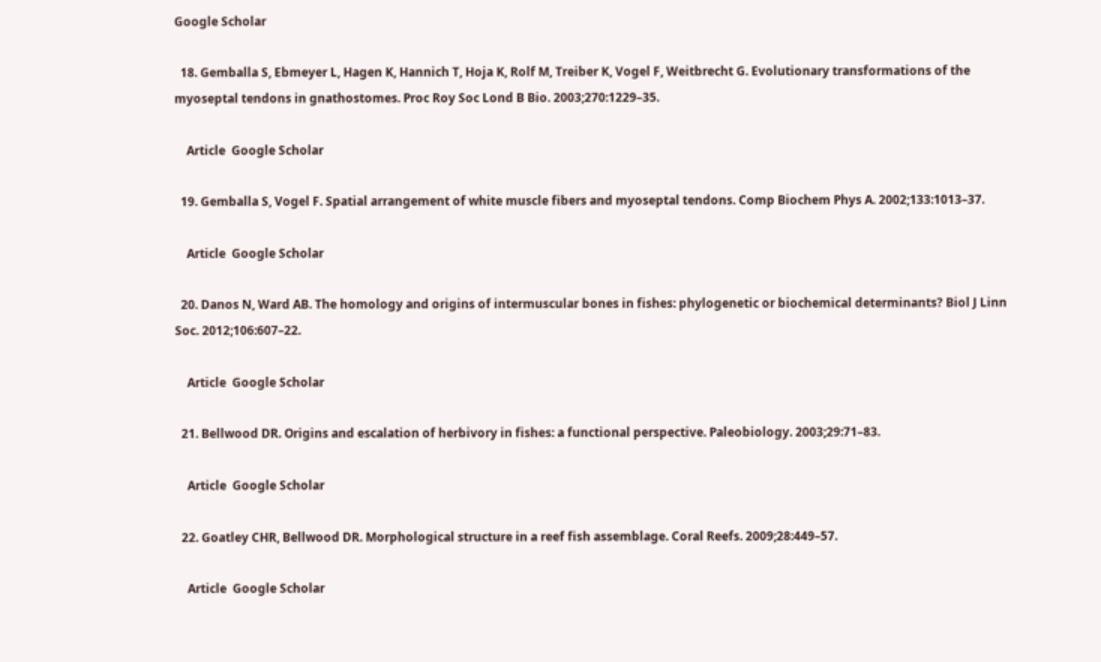Google Scholar

  18. Gemballa S, Ebmeyer L, Hagen K, Hannich T, Hoja K, Rolf M, Treiber K, Vogel F, Weitbrecht G. Evolutionary transformations of the myoseptal tendons in gnathostomes. Proc Roy Soc Lond B Bio. 2003;270:1229–35.

    Article  Google Scholar

  19. Gemballa S, Vogel F. Spatial arrangement of white muscle fibers and myoseptal tendons. Comp Biochem Phys A. 2002;133:1013–37.

    Article  Google Scholar

  20. Danos N, Ward AB. The homology and origins of intermuscular bones in fishes: phylogenetic or biochemical determinants? Biol J Linn Soc. 2012;106:607–22.

    Article  Google Scholar

  21. Bellwood DR. Origins and escalation of herbivory in fishes: a functional perspective. Paleobiology. 2003;29:71–83.

    Article  Google Scholar

  22. Goatley CHR, Bellwood DR. Morphological structure in a reef fish assemblage. Coral Reefs. 2009;28:449–57.

    Article  Google Scholar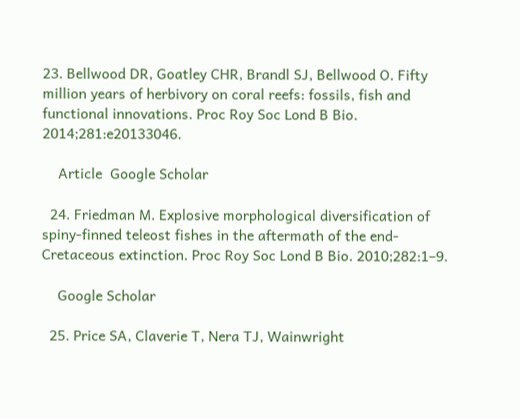23. Bellwood DR, Goatley CHR, Brandl SJ, Bellwood O. Fifty million years of herbivory on coral reefs: fossils, fish and functional innovations. Proc Roy Soc Lond B Bio. 2014;281:e20133046.

    Article  Google Scholar

  24. Friedman M. Explosive morphological diversification of spiny-finned teleost fishes in the aftermath of the end-Cretaceous extinction. Proc Roy Soc Lond B Bio. 2010;282:1–9.

    Google Scholar

  25. Price SA, Claverie T, Nera TJ, Wainwright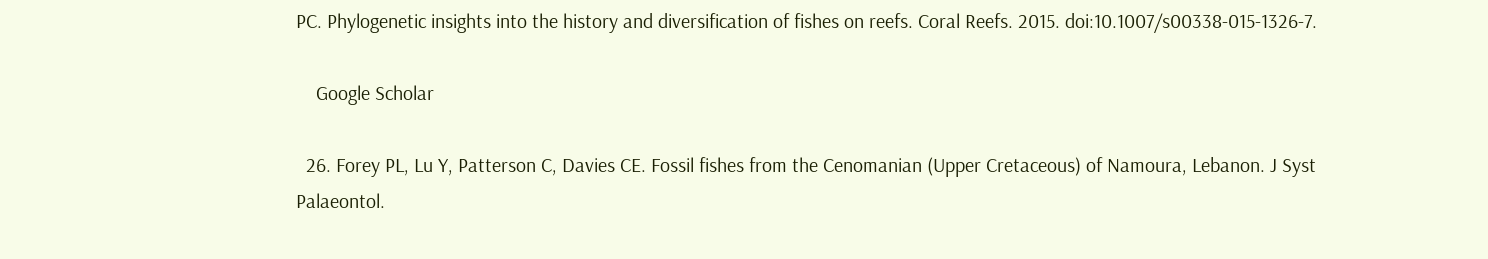PC. Phylogenetic insights into the history and diversification of fishes on reefs. Coral Reefs. 2015. doi:10.1007/s00338-015-1326-7.

    Google Scholar

  26. Forey PL, Lu Y, Patterson C, Davies CE. Fossil fishes from the Cenomanian (Upper Cretaceous) of Namoura, Lebanon. J Syst Palaeontol.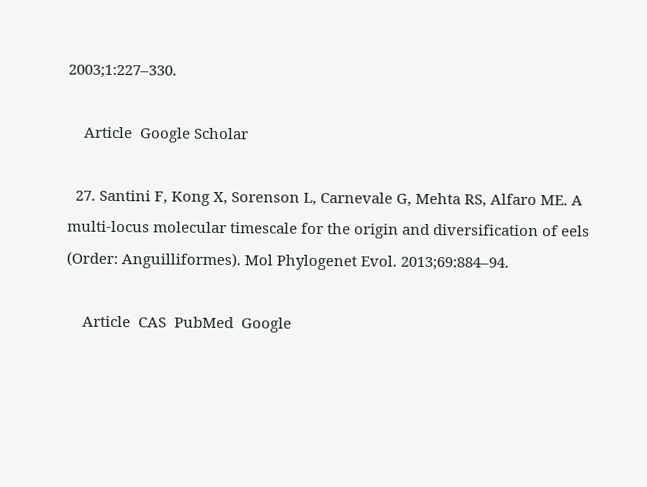2003;1:227–330.

    Article  Google Scholar

  27. Santini F, Kong X, Sorenson L, Carnevale G, Mehta RS, Alfaro ME. A multi-locus molecular timescale for the origin and diversification of eels (Order: Anguilliformes). Mol Phylogenet Evol. 2013;69:884–94.

    Article  CAS  PubMed  Google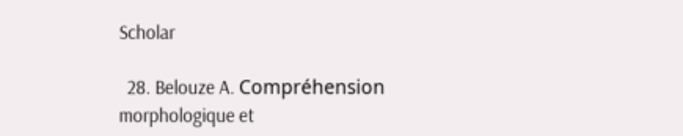Scholar

  28. Belouze A. Compréhension morphologique et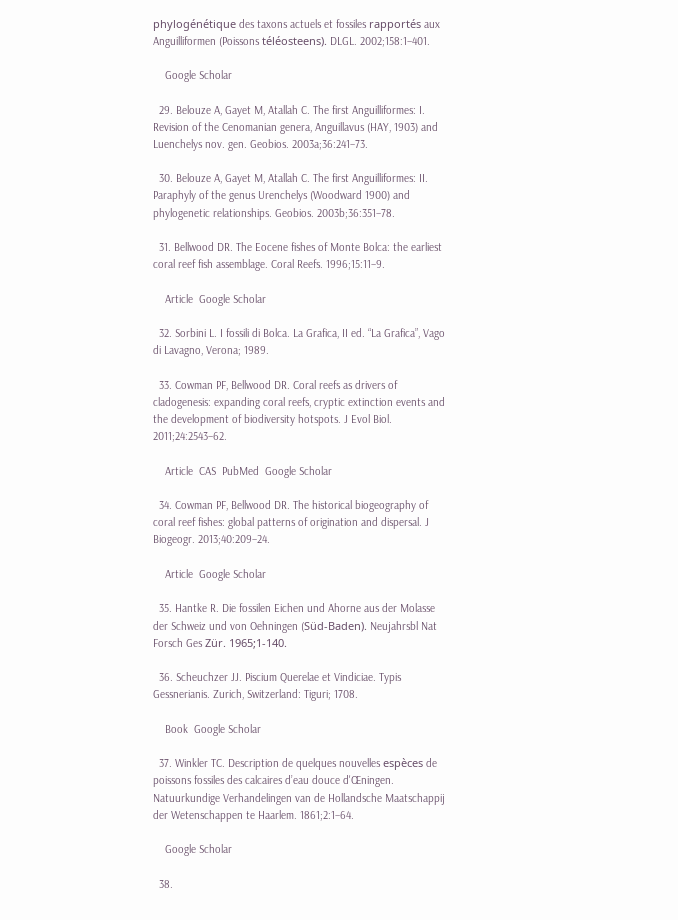phylogénétique des taxons actuels et fossiles rapportés aux Anguilliformen (Poissons téléosteens). DLGL. 2002;158:1–401.

    Google Scholar

  29. Belouze A, Gayet M, Atallah C. The first Anguilliformes: I. Revision of the Cenomanian genera, Anguillavus (HAY, 1903) and Luenchelys nov. gen. Geobios. 2003a;36:241–73.

  30. Belouze A, Gayet M, Atallah C. The first Anguilliformes: II. Paraphyly of the genus Urenchelys (Woodward 1900) and phylogenetic relationships. Geobios. 2003b;36:351–78.

  31. Bellwood DR. The Eocene fishes of Monte Bolca: the earliest coral reef fish assemblage. Coral Reefs. 1996;15:11–9.

    Article  Google Scholar

  32. Sorbini L. I fossili di Bolca. La Grafica, II ed. “La Grafica”, Vago di Lavagno, Verona; 1989.

  33. Cowman PF, Bellwood DR. Coral reefs as drivers of cladogenesis: expanding coral reefs, cryptic extinction events and the development of biodiversity hotspots. J Evol Biol. 2011;24:2543–62.

    Article  CAS  PubMed  Google Scholar

  34. Cowman PF, Bellwood DR. The historical biogeography of coral reef fishes: global patterns of origination and dispersal. J Biogeogr. 2013;40:209–24.

    Article  Google Scholar

  35. Hantke R. Die fossilen Eichen und Ahorne aus der Molasse der Schweiz und von Oehningen (Süd-Baden). Neujahrsbl Nat Forsch Ges Zür. 1965;1-140.

  36. Scheuchzer JJ. Piscium Querelae et Vindiciae. Typis Gessnerianis. Zurich, Switzerland: Tiguri; 1708.

    Book  Google Scholar

  37. Winkler TC. Description de quelques nouvelles espèces de poissons fossiles des calcaires d’eau douce d'Œningen. Natuurkundige Verhandelingen van de Hollandsche Maatschappij der Wetenschappen te Haarlem. 1861;2:1–64.

    Google Scholar

  38.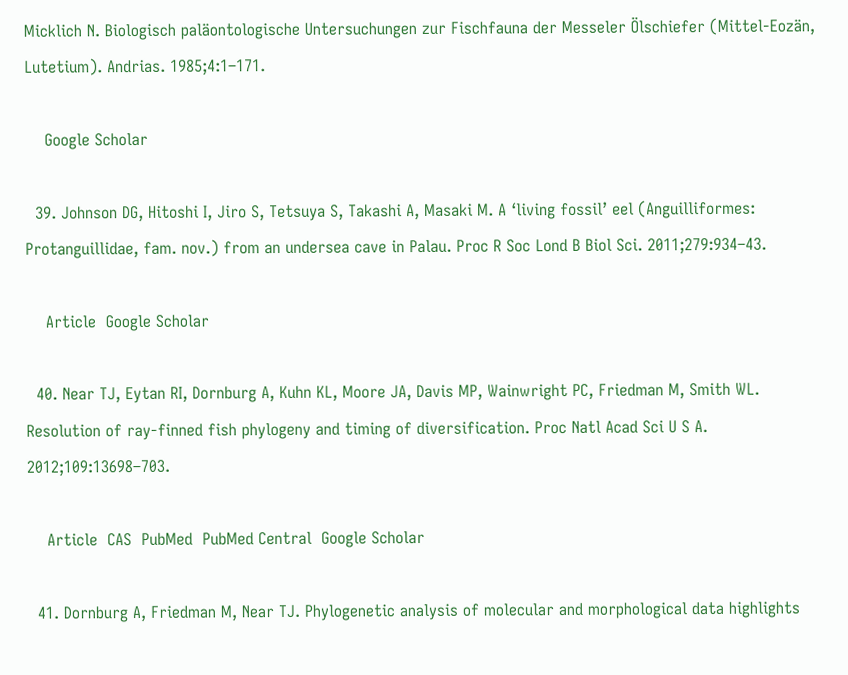Micklich N. Biologisch paläontologische Untersuchungen zur Fischfauna der Messeler Ölschiefer (Mittel-Eozän, Lutetium). Andrias. 1985;4:1–171.

    Google Scholar

  39. Johnson DG, Hitoshi I, Jiro S, Tetsuya S, Takashi A, Masaki M. A ‘living fossil’ eel (Anguilliformes: Protanguillidae, fam. nov.) from an undersea cave in Palau. Proc R Soc Lond B Biol Sci. 2011;279:934–43.

    Article  Google Scholar

  40. Near TJ, Eytan RI, Dornburg A, Kuhn KL, Moore JA, Davis MP, Wainwright PC, Friedman M, Smith WL. Resolution of ray-finned fish phylogeny and timing of diversification. Proc Natl Acad Sci U S A. 2012;109:13698–703.

    Article  CAS  PubMed  PubMed Central  Google Scholar

  41. Dornburg A, Friedman M, Near TJ. Phylogenetic analysis of molecular and morphological data highlights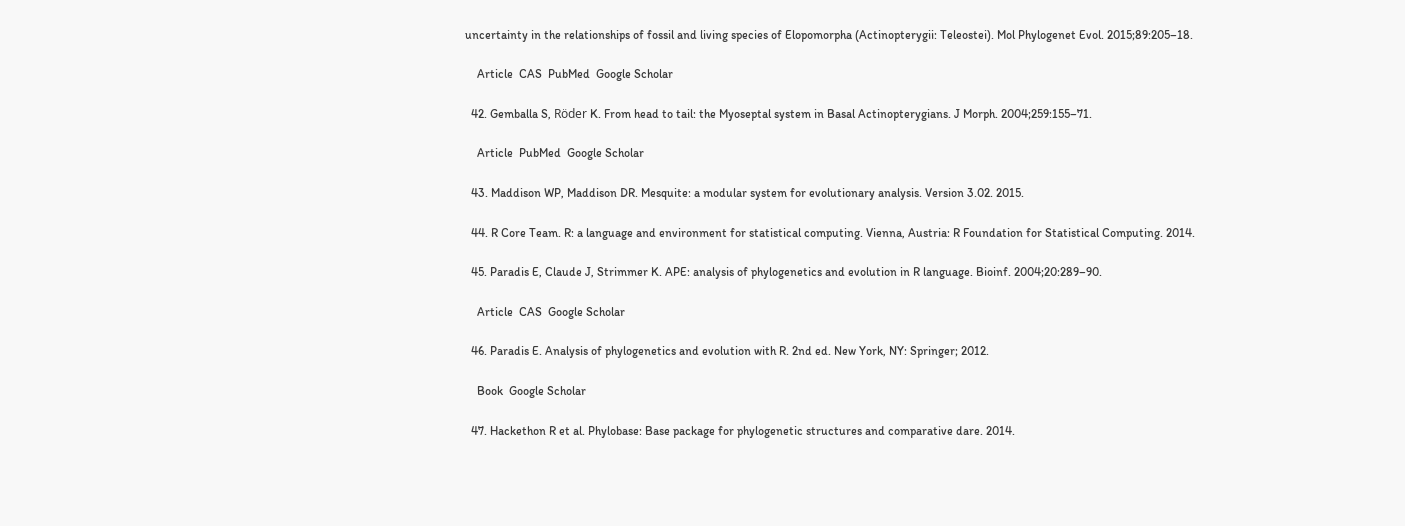uncertainty in the relationships of fossil and living species of Elopomorpha (Actinopterygii: Teleostei). Mol Phylogenet Evol. 2015;89:205–18.

    Article  CAS  PubMed  Google Scholar

  42. Gemballa S, Röder K. From head to tail: the Myoseptal system in Basal Actinopterygians. J Morph. 2004;259:155–71.

    Article  PubMed  Google Scholar

  43. Maddison WP, Maddison DR. Mesquite: a modular system for evolutionary analysis. Version 3.02. 2015.

  44. R Core Team. R: a language and environment for statistical computing. Vienna, Austria: R Foundation for Statistical Computing. 2014.

  45. Paradis E, Claude J, Strimmer K. APE: analysis of phylogenetics and evolution in R language. Bioinf. 2004;20:289–90.

    Article  CAS  Google Scholar

  46. Paradis E. Analysis of phylogenetics and evolution with R. 2nd ed. New York, NY: Springer; 2012.

    Book  Google Scholar

  47. Hackethon R et al. Phylobase: Base package for phylogenetic structures and comparative dare. 2014.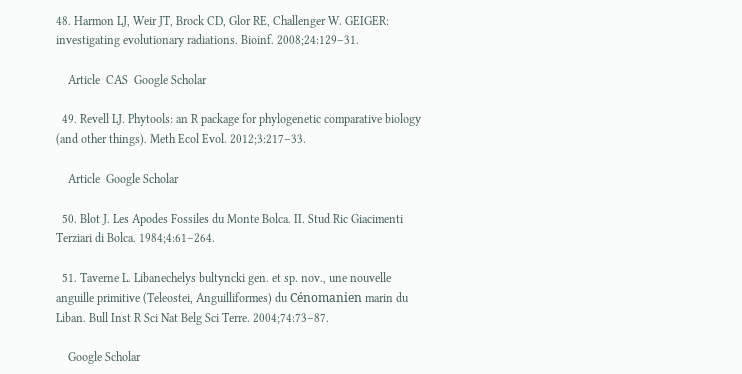48. Harmon LJ, Weir JT, Brock CD, Glor RE, Challenger W. GEIGER: investigating evolutionary radiations. Bioinf. 2008;24:129–31.

    Article  CAS  Google Scholar

  49. Revell LJ. Phytools: an R package for phylogenetic comparative biology (and other things). Meth Ecol Evol. 2012;3:217–33.

    Article  Google Scholar

  50. Blot J. Les Apodes Fossiles du Monte Bolca. II. Stud Ric Giacimenti Terziari di Bolca. 1984;4:61–264.

  51. Taverne L. Libanechelys bultyncki gen. et sp. nov., une nouvelle anguille primitive (Teleostei, Anguilliformes) du Cénomanien marin du Liban. Bull Inst R Sci Nat Belg Sci Terre. 2004;74:73–87.

    Google Scholar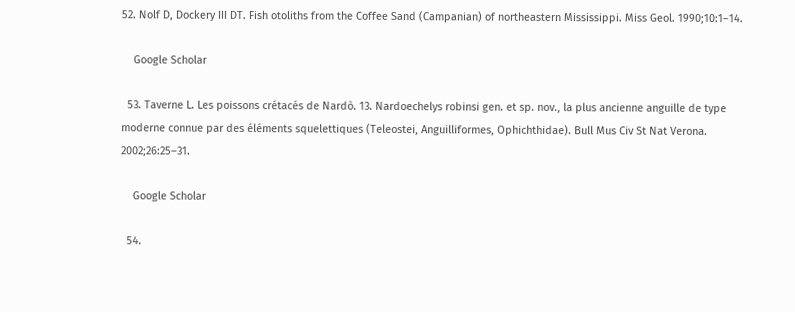52. Nolf D, Dockery III DT. Fish otoliths from the Coffee Sand (Campanian) of northeastern Mississippi. Miss Geol. 1990;10:1–14.

    Google Scholar

  53. Taverne L. Les poissons crétacés de Nardò. 13. Nardoechelys robinsi gen. et sp. nov., la plus ancienne anguille de type moderne connue par des éléments squelettiques (Teleostei, Anguilliformes, Ophichthidae). Bull Mus Civ St Nat Verona. 2002;26:25–31.

    Google Scholar

  54.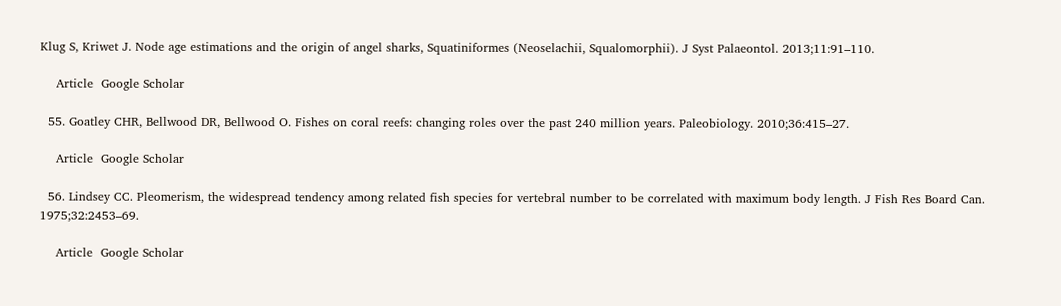Klug S, Kriwet J. Node age estimations and the origin of angel sharks, Squatiniformes (Neoselachii, Squalomorphii). J Syst Palaeontol. 2013;11:91–110.

    Article  Google Scholar

  55. Goatley CHR, Bellwood DR, Bellwood O. Fishes on coral reefs: changing roles over the past 240 million years. Paleobiology. 2010;36:415–27.

    Article  Google Scholar

  56. Lindsey CC. Pleomerism, the widespread tendency among related fish species for vertebral number to be correlated with maximum body length. J Fish Res Board Can. 1975;32:2453–69.

    Article  Google Scholar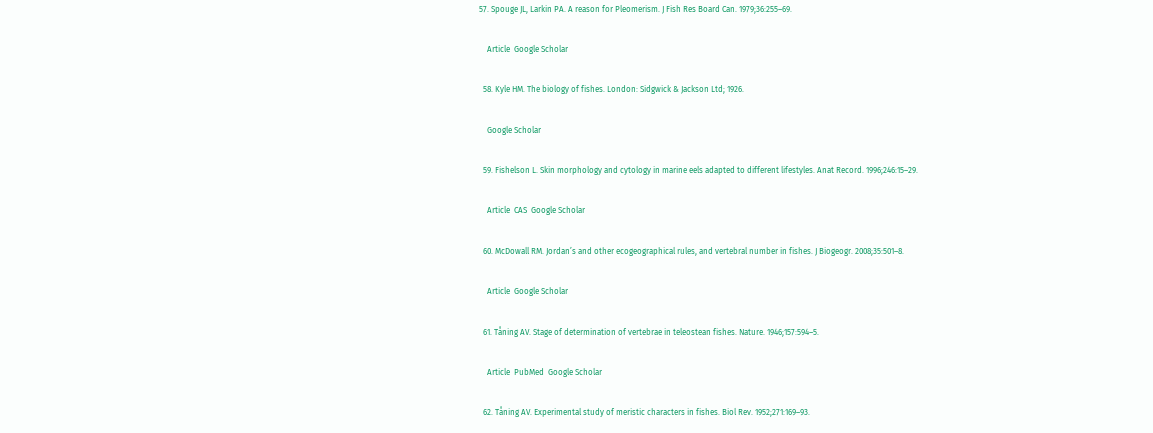57. Spouge JL, Larkin PA. A reason for Pleomerism. J Fish Res Board Can. 1979;36:255–69.

    Article  Google Scholar

  58. Kyle HM. The biology of fishes. London: Sidgwick & Jackson Ltd; 1926.

    Google Scholar

  59. Fishelson L. Skin morphology and cytology in marine eels adapted to different lifestyles. Anat Record. 1996;246:15–29.

    Article  CAS  Google Scholar

  60. McDowall RM. Jordan’s and other ecogeographical rules, and vertebral number in fishes. J Biogeogr. 2008;35:501–8.

    Article  Google Scholar

  61. Tåning AV. Stage of determination of vertebrae in teleostean fishes. Nature. 1946;157:594–5.

    Article  PubMed  Google Scholar

  62. Tåning AV. Experimental study of meristic characters in fishes. Biol Rev. 1952;271:169–93.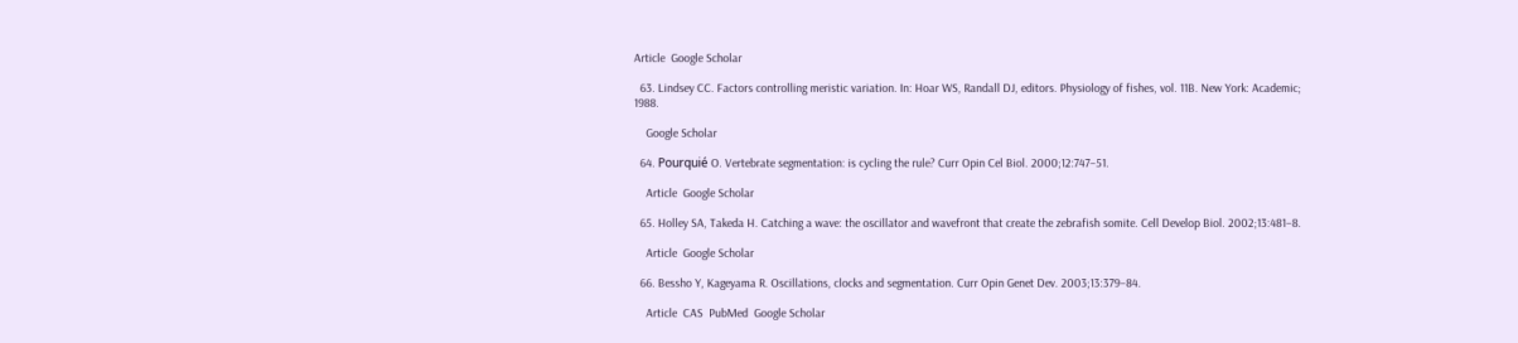Article  Google Scholar

  63. Lindsey CC. Factors controlling meristic variation. In: Hoar WS, Randall DJ, editors. Physiology of fishes, vol. 11B. New York: Academic; 1988.

    Google Scholar

  64. Pourquié O. Vertebrate segmentation: is cycling the rule? Curr Opin Cel Biol. 2000;12:747–51.

    Article  Google Scholar

  65. Holley SA, Takeda H. Catching a wave: the oscillator and wavefront that create the zebrafish somite. Cell Develop Biol. 2002;13:481–8.

    Article  Google Scholar

  66. Bessho Y, Kageyama R. Oscillations, clocks and segmentation. Curr Opin Genet Dev. 2003;13:379–84.

    Article  CAS  PubMed  Google Scholar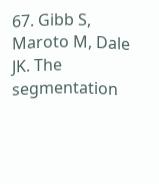67. Gibb S, Maroto M, Dale JK. The segmentation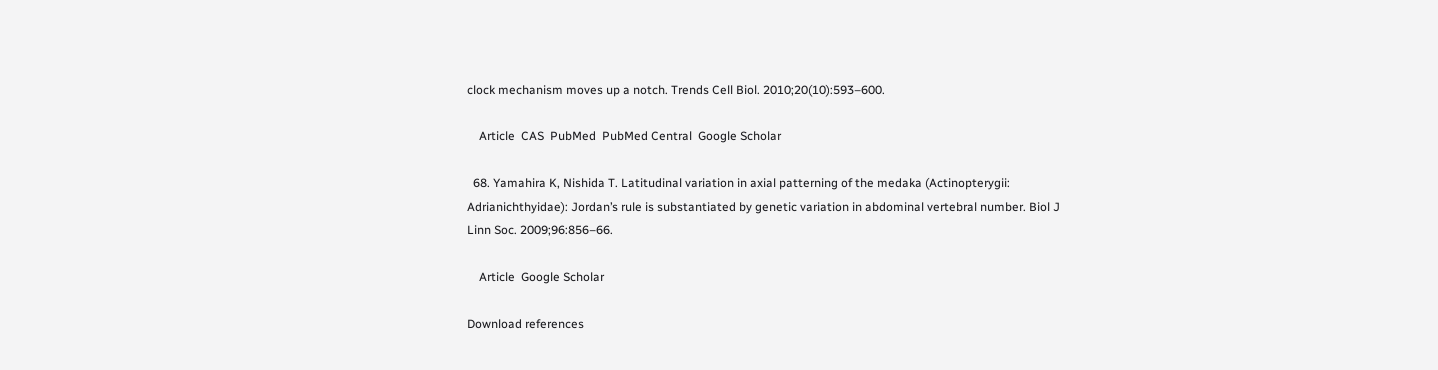clock mechanism moves up a notch. Trends Cell Biol. 2010;20(10):593–600.

    Article  CAS  PubMed  PubMed Central  Google Scholar

  68. Yamahira K, Nishida T. Latitudinal variation in axial patterning of the medaka (Actinopterygii: Adrianichthyidae): Jordan’s rule is substantiated by genetic variation in abdominal vertebral number. Biol J Linn Soc. 2009;96:856–66.

    Article  Google Scholar

Download references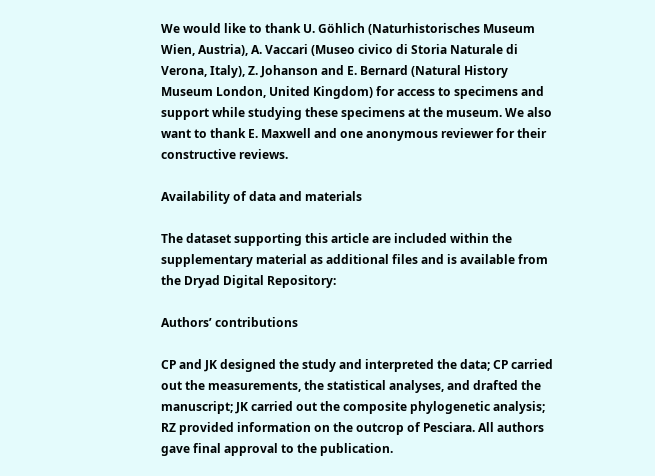We would like to thank U. Göhlich (Naturhistorisches Museum Wien, Austria), A. Vaccari (Museo civico di Storia Naturale di Verona, Italy), Z. Johanson and E. Bernard (Natural History Museum London, United Kingdom) for access to specimens and support while studying these specimens at the museum. We also want to thank E. Maxwell and one anonymous reviewer for their constructive reviews.

Availability of data and materials

The dataset supporting this article are included within the supplementary material as additional files and is available from the Dryad Digital Repository:

Authors’ contributions

CP and JK designed the study and interpreted the data; CP carried out the measurements, the statistical analyses, and drafted the manuscript; JK carried out the composite phylogenetic analysis; RZ provided information on the outcrop of Pesciara. All authors gave final approval to the publication.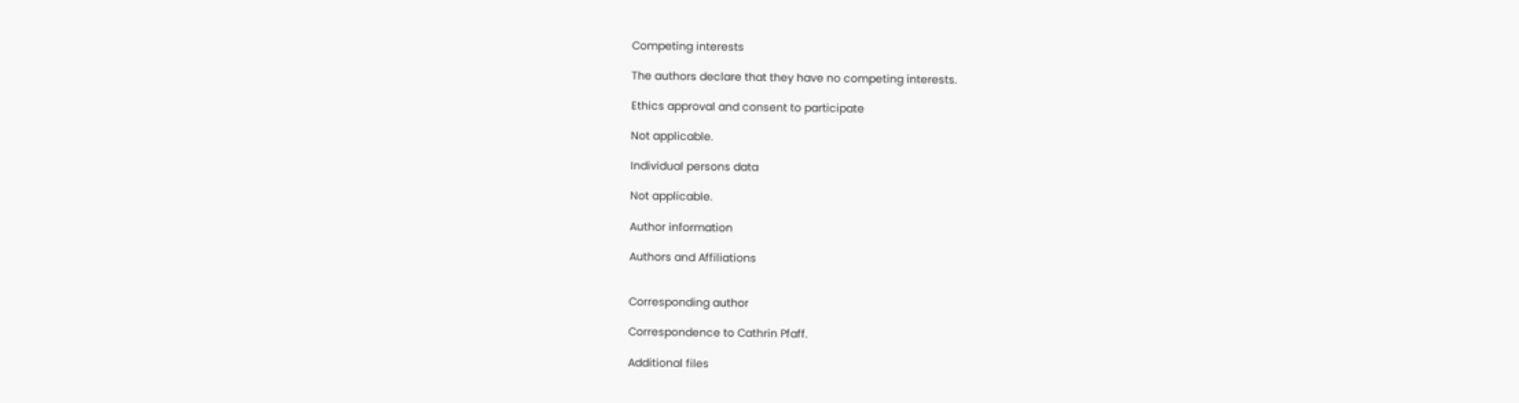Competing interests

The authors declare that they have no competing interests.

Ethics approval and consent to participate

Not applicable.

Individual persons data

Not applicable.

Author information

Authors and Affiliations


Corresponding author

Correspondence to Cathrin Pfaff.

Additional files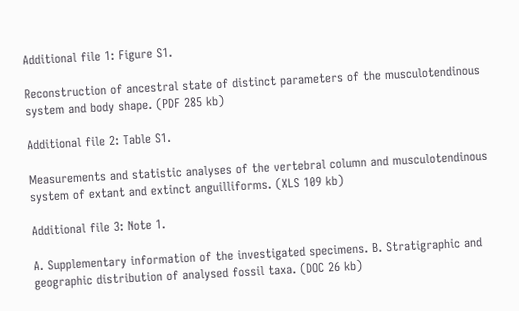Additional file 1: Figure S1.

Reconstruction of ancestral state of distinct parameters of the musculotendinous system and body shape. (PDF 285 kb)

Additional file 2: Table S1.

Measurements and statistic analyses of the vertebral column and musculotendinous system of extant and extinct anguilliforms. (XLS 109 kb)

Additional file 3: Note 1.

A. Supplementary information of the investigated specimens. B. Stratigraphic and geographic distribution of analysed fossil taxa. (DOC 26 kb)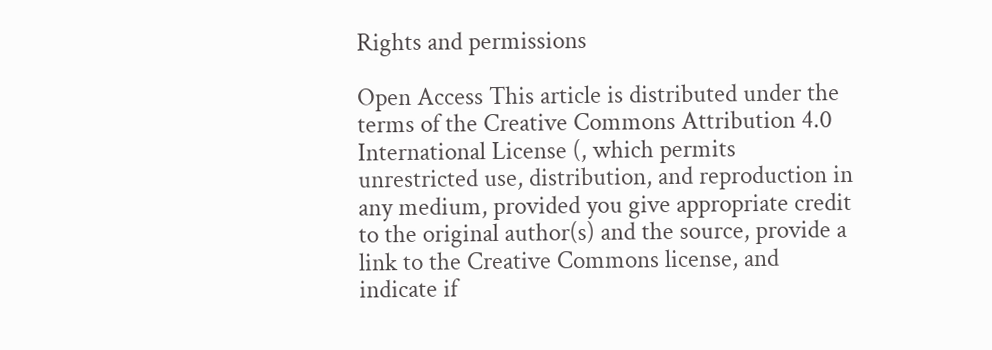Rights and permissions

Open Access This article is distributed under the terms of the Creative Commons Attribution 4.0 International License (, which permits unrestricted use, distribution, and reproduction in any medium, provided you give appropriate credit to the original author(s) and the source, provide a link to the Creative Commons license, and indicate if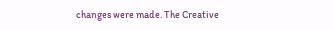changes were made. The Creative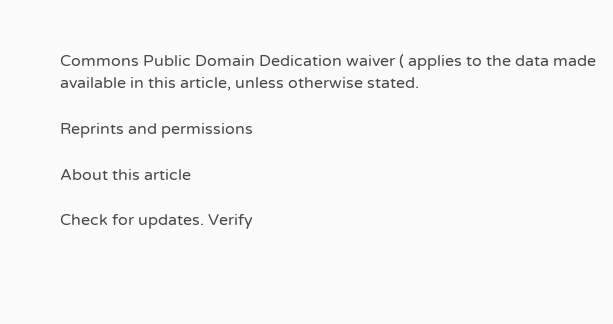Commons Public Domain Dedication waiver ( applies to the data made available in this article, unless otherwise stated.

Reprints and permissions

About this article

Check for updates. Verify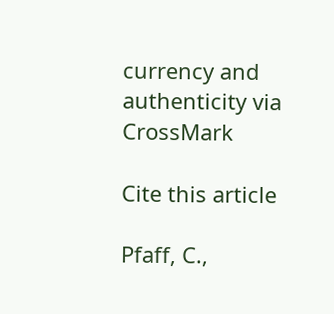currency and authenticity via CrossMark

Cite this article

Pfaff, C.,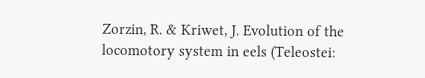Zorzin, R. & Kriwet, J. Evolution of the locomotory system in eels (Teleostei: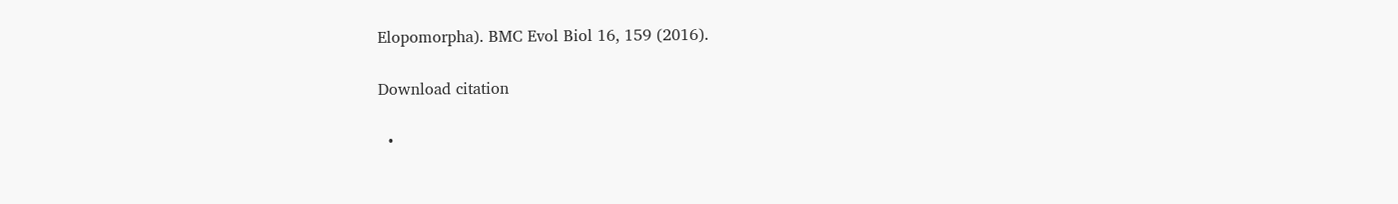Elopomorpha). BMC Evol Biol 16, 159 (2016).

Download citation

  •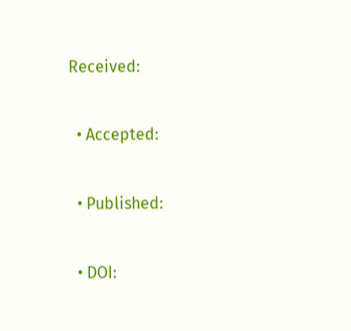Received:

  • Accepted:

  • Published:

  • DOI: